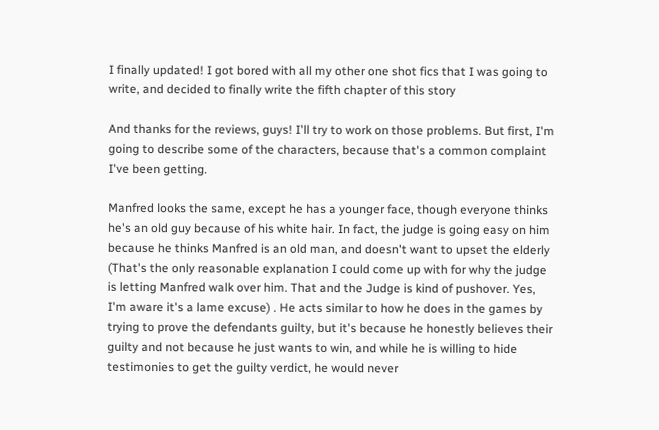I finally updated! I got bored with all my other one shot fics that I was going to write, and decided to finally write the fifth chapter of this story

And thanks for the reviews, guys! I'll try to work on those problems. But first, I'm going to describe some of the characters, because that's a common complaint I've been getting.

Manfred looks the same, except he has a younger face, though everyone thinks he's an old guy because of his white hair. In fact, the judge is going easy on him because he thinks Manfred is an old man, and doesn't want to upset the elderly (That's the only reasonable explanation I could come up with for why the judge is letting Manfred walk over him. That and the Judge is kind of pushover. Yes, I'm aware it's a lame excuse) . He acts similar to how he does in the games by trying to prove the defendants guilty, but it's because he honestly believes their guilty and not because he just wants to win, and while he is willing to hide testimonies to get the guilty verdict, he would never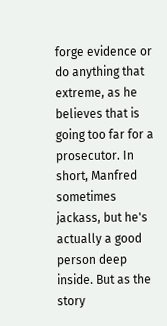forge evidence or do anything that extreme, as he believes that is going too far for a prosecutor. In short, Manfred sometimes jackass, but he's actually a good person deep inside. But as the story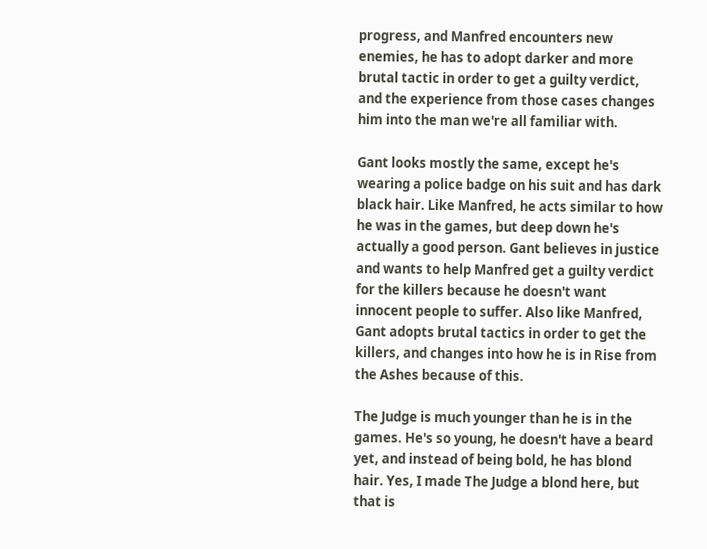progress, and Manfred encounters new enemies, he has to adopt darker and more brutal tactic in order to get a guilty verdict, and the experience from those cases changes him into the man we're all familiar with.

Gant looks mostly the same, except he's wearing a police badge on his suit and has dark black hair. Like Manfred, he acts similar to how he was in the games, but deep down he's actually a good person. Gant believes in justice and wants to help Manfred get a guilty verdict for the killers because he doesn't want innocent people to suffer. Also like Manfred, Gant adopts brutal tactics in order to get the killers, and changes into how he is in Rise from the Ashes because of this.

The Judge is much younger than he is in the games. He's so young, he doesn't have a beard yet, and instead of being bold, he has blond hair. Yes, I made The Judge a blond here, but that is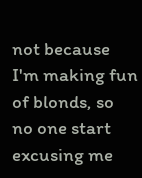not because I'm making fun of blonds, so no one start excusing me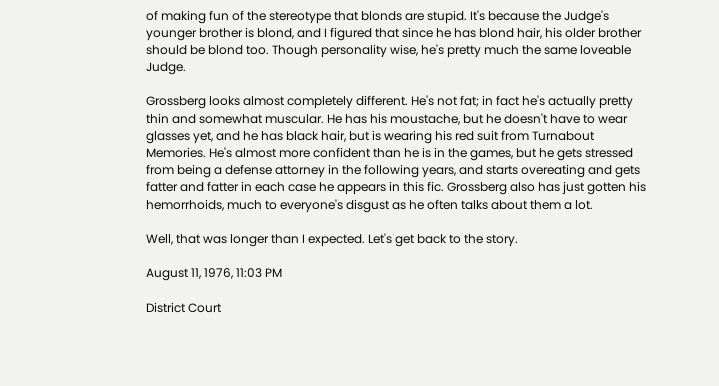of making fun of the stereotype that blonds are stupid. It's because the Judge's younger brother is blond, and I figured that since he has blond hair, his older brother should be blond too. Though personality wise, he's pretty much the same loveable Judge.

Grossberg looks almost completely different. He's not fat; in fact he's actually pretty thin and somewhat muscular. He has his moustache, but he doesn't have to wear glasses yet, and he has black hair, but is wearing his red suit from Turnabout Memories. He's almost more confident than he is in the games, but he gets stressed from being a defense attorney in the following years, and starts overeating and gets fatter and fatter in each case he appears in this fic. Grossberg also has just gotten his hemorrhoids, much to everyone's disgust as he often talks about them a lot.

Well, that was longer than I expected. Let's get back to the story.

August 11, 1976, 11:03 PM

District Court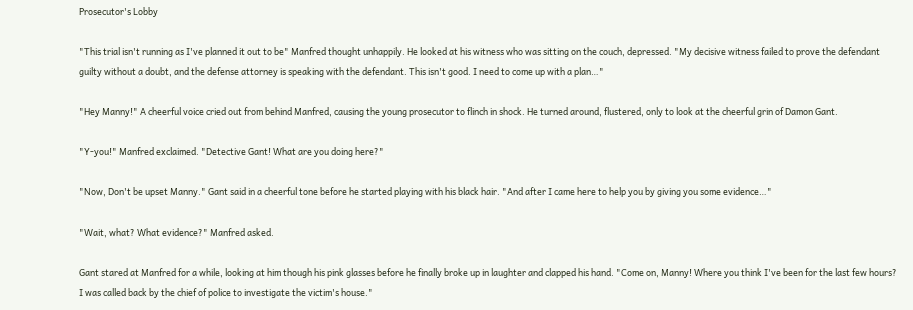Prosecutor's Lobby

"This trial isn't running as I've planned it out to be" Manfred thought unhappily. He looked at his witness who was sitting on the couch, depressed. "My decisive witness failed to prove the defendant guilty without a doubt, and the defense attorney is speaking with the defendant. This isn't good. I need to come up with a plan…"

"Hey Manny!" A cheerful voice cried out from behind Manfred, causing the young prosecutor to flinch in shock. He turned around, flustered, only to look at the cheerful grin of Damon Gant.

"Y-you!" Manfred exclaimed. "Detective Gant! What are you doing here?"

"Now, Don't be upset Manny." Gant said in a cheerful tone before he started playing with his black hair. "And after I came here to help you by giving you some evidence…"

"Wait, what? What evidence?" Manfred asked.

Gant stared at Manfred for a while, looking at him though his pink glasses before he finally broke up in laughter and clapped his hand. "Come on, Manny! Where you think I've been for the last few hours? I was called back by the chief of police to investigate the victim's house."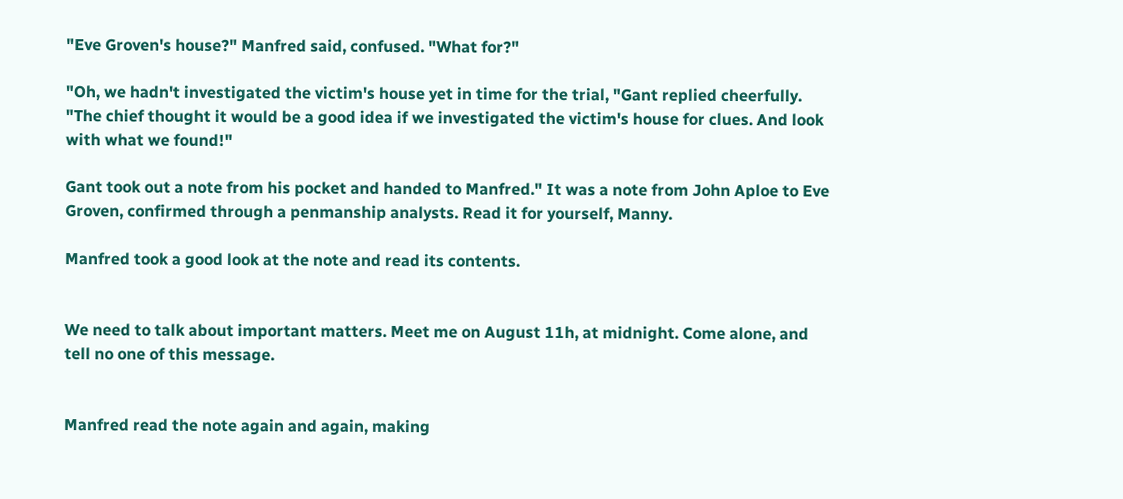"Eve Groven's house?" Manfred said, confused. "What for?"

"Oh, we hadn't investigated the victim's house yet in time for the trial, "Gant replied cheerfully. "The chief thought it would be a good idea if we investigated the victim's house for clues. And look with what we found!"

Gant took out a note from his pocket and handed to Manfred." It was a note from John Aploe to Eve Groven, confirmed through a penmanship analysts. Read it for yourself, Manny.

Manfred took a good look at the note and read its contents.


We need to talk about important matters. Meet me on August 11h, at midnight. Come alone, and tell no one of this message.


Manfred read the note again and again, making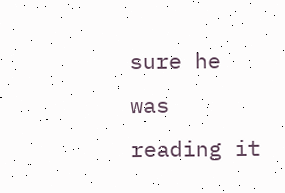sure he was reading it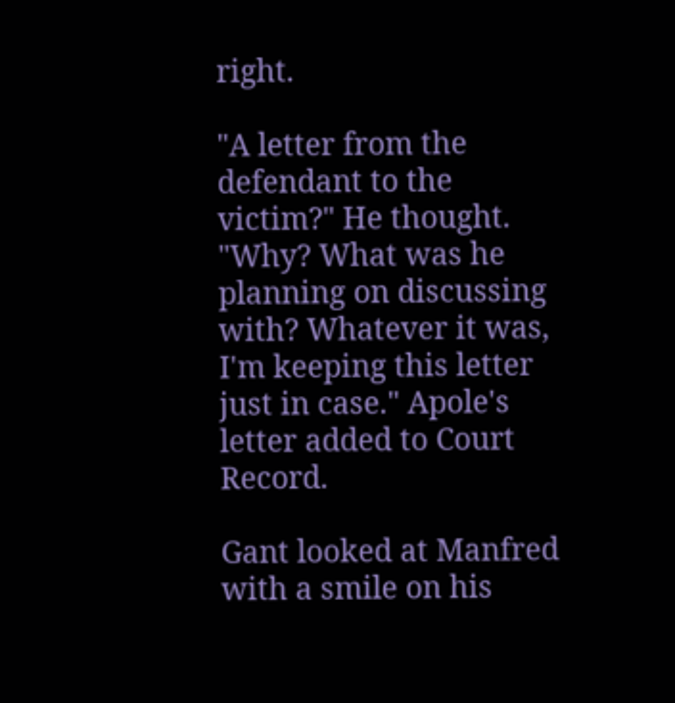right.

"A letter from the defendant to the victim?" He thought. "Why? What was he planning on discussing with? Whatever it was, I'm keeping this letter just in case." Apole's letter added to Court Record.

Gant looked at Manfred with a smile on his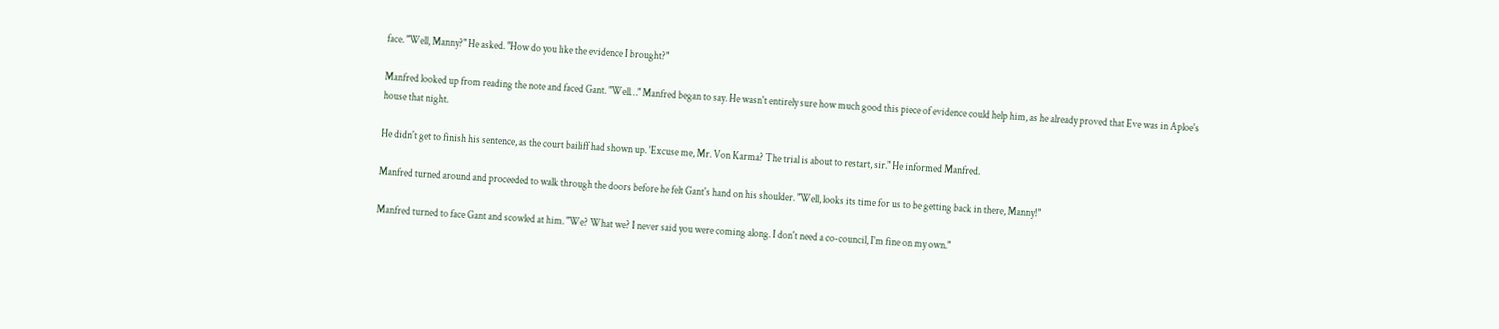face. "Well, Manny?" He asked. "How do you like the evidence I brought?"

Manfred looked up from reading the note and faced Gant. "Well…" Manfred began to say. He wasn't entirely sure how much good this piece of evidence could help him, as he already proved that Eve was in Aploe's house that night.

He didn't get to finish his sentence, as the court bailiff had shown up. 'Excuse me, Mr. Von Karma? The trial is about to restart, sir." He informed Manfred.

Manfred turned around and proceeded to walk through the doors before he felt Gant's hand on his shoulder. "Well, looks its time for us to be getting back in there, Manny!"

Manfred turned to face Gant and scowled at him. "We? What we? I never said you were coming along. I don't need a co-council, I'm fine on my own."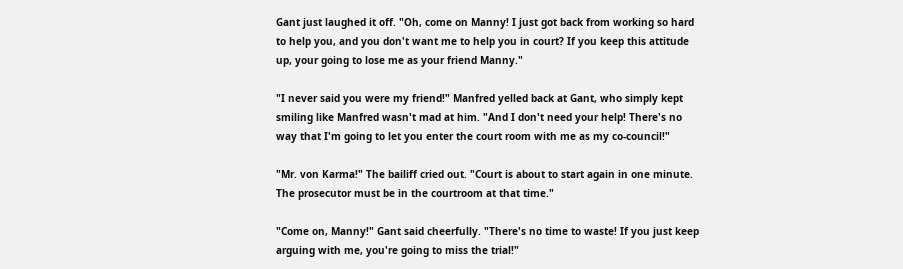Gant just laughed it off. "Oh, come on Manny! I just got back from working so hard to help you, and you don't want me to help you in court? If you keep this attitude up, your going to lose me as your friend Manny."

"I never said you were my friend!" Manfred yelled back at Gant, who simply kept smiling like Manfred wasn't mad at him. "And I don't need your help! There's no way that I'm going to let you enter the court room with me as my co-council!"

"Mr. von Karma!" The bailiff cried out. "Court is about to start again in one minute. The prosecutor must be in the courtroom at that time."

"Come on, Manny!" Gant said cheerfully. "There's no time to waste! If you just keep arguing with me, you're going to miss the trial!"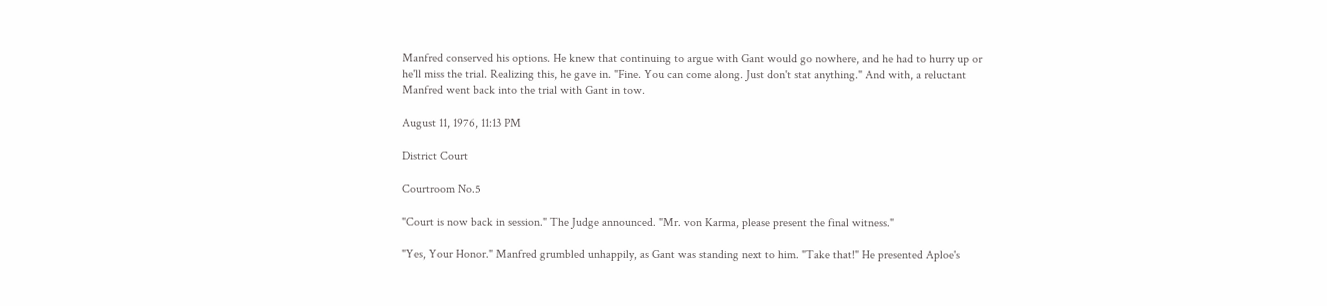Manfred conserved his options. He knew that continuing to argue with Gant would go nowhere, and he had to hurry up or he'll miss the trial. Realizing this, he gave in. "Fine. You can come along. Just don't stat anything." And with, a reluctant Manfred went back into the trial with Gant in tow.

August 11, 1976, 11:13 PM

District Court

Courtroom No.5

"Court is now back in session." The Judge announced. "Mr. von Karma, please present the final witness."

"Yes, Your Honor." Manfred grumbled unhappily, as Gant was standing next to him. "Take that!" He presented Aploe's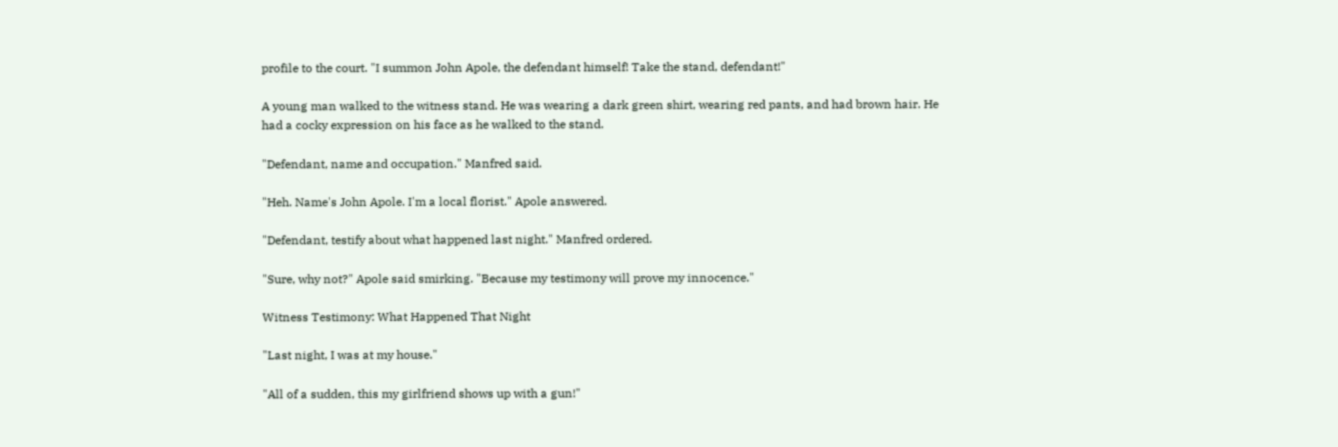profile to the court. "I summon John Apole, the defendant himself! Take the stand, defendant!"

A young man walked to the witness stand. He was wearing a dark green shirt, wearing red pants, and had brown hair. He had a cocky expression on his face as he walked to the stand.

"Defendant, name and occupation." Manfred said.

"Heh. Name's John Apole. I'm a local florist." Apole answered.

"Defendant, testify about what happened last night." Manfred ordered.

"Sure, why not?" Apole said smirking. "Because my testimony will prove my innocence."

Witness Testimony: What Happened That Night

"Last night, I was at my house."

"All of a sudden, this my girlfriend shows up with a gun!"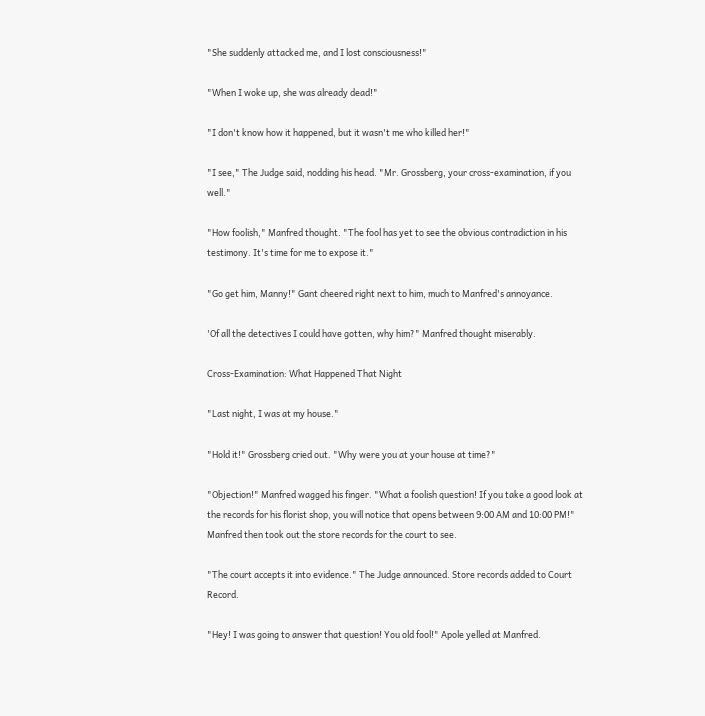"She suddenly attacked me, and I lost consciousness!"

"When I woke up, she was already dead!"

"I don't know how it happened, but it wasn't me who killed her!"

"I see," The Judge said, nodding his head. "Mr. Grossberg, your cross-examination, if you well."

"How foolish," Manfred thought. "The fool has yet to see the obvious contradiction in his testimony. It's time for me to expose it."

"Go get him, Manny!" Gant cheered right next to him, much to Manfred's annoyance.

'Of all the detectives I could have gotten, why him?" Manfred thought miserably.

Cross-Examination: What Happened That Night

"Last night, I was at my house."

"Hold it!" Grossberg cried out. "Why were you at your house at time?"

"Objection!" Manfred wagged his finger. "What a foolish question! If you take a good look at the records for his florist shop, you will notice that opens between 9:00 AM and 10:00 PM!" Manfred then took out the store records for the court to see.

"The court accepts it into evidence." The Judge announced. Store records added to Court Record.

"Hey! I was going to answer that question! You old fool!" Apole yelled at Manfred.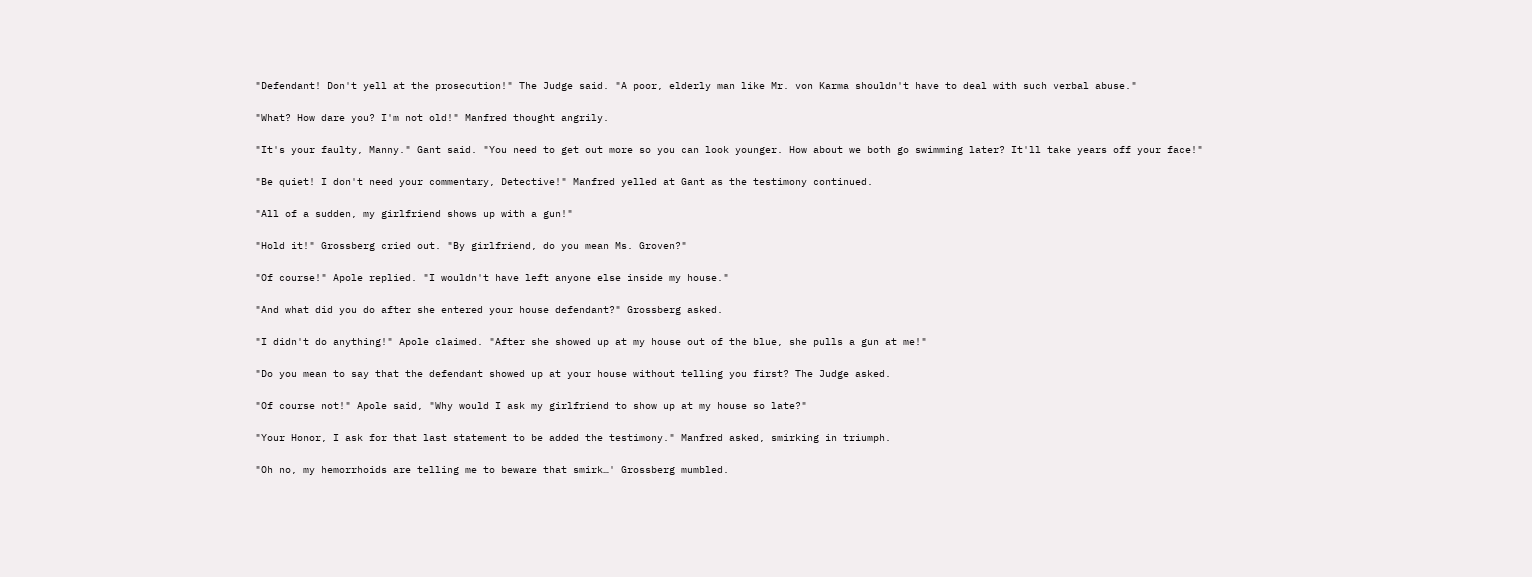"Defendant! Don't yell at the prosecution!" The Judge said. "A poor, elderly man like Mr. von Karma shouldn't have to deal with such verbal abuse."

"What? How dare you? I'm not old!" Manfred thought angrily.

"It's your faulty, Manny." Gant said. "You need to get out more so you can look younger. How about we both go swimming later? It'll take years off your face!"

"Be quiet! I don't need your commentary, Detective!" Manfred yelled at Gant as the testimony continued.

"All of a sudden, my girlfriend shows up with a gun!"

"Hold it!" Grossberg cried out. "By girlfriend, do you mean Ms. Groven?"

"Of course!" Apole replied. "I wouldn't have left anyone else inside my house."

"And what did you do after she entered your house defendant?" Grossberg asked.

"I didn't do anything!" Apole claimed. "After she showed up at my house out of the blue, she pulls a gun at me!"

"Do you mean to say that the defendant showed up at your house without telling you first? The Judge asked.

"Of course not!" Apole said, "Why would I ask my girlfriend to show up at my house so late?"

"Your Honor, I ask for that last statement to be added the testimony." Manfred asked, smirking in triumph.

"Oh no, my hemorrhoids are telling me to beware that smirk…' Grossberg mumbled.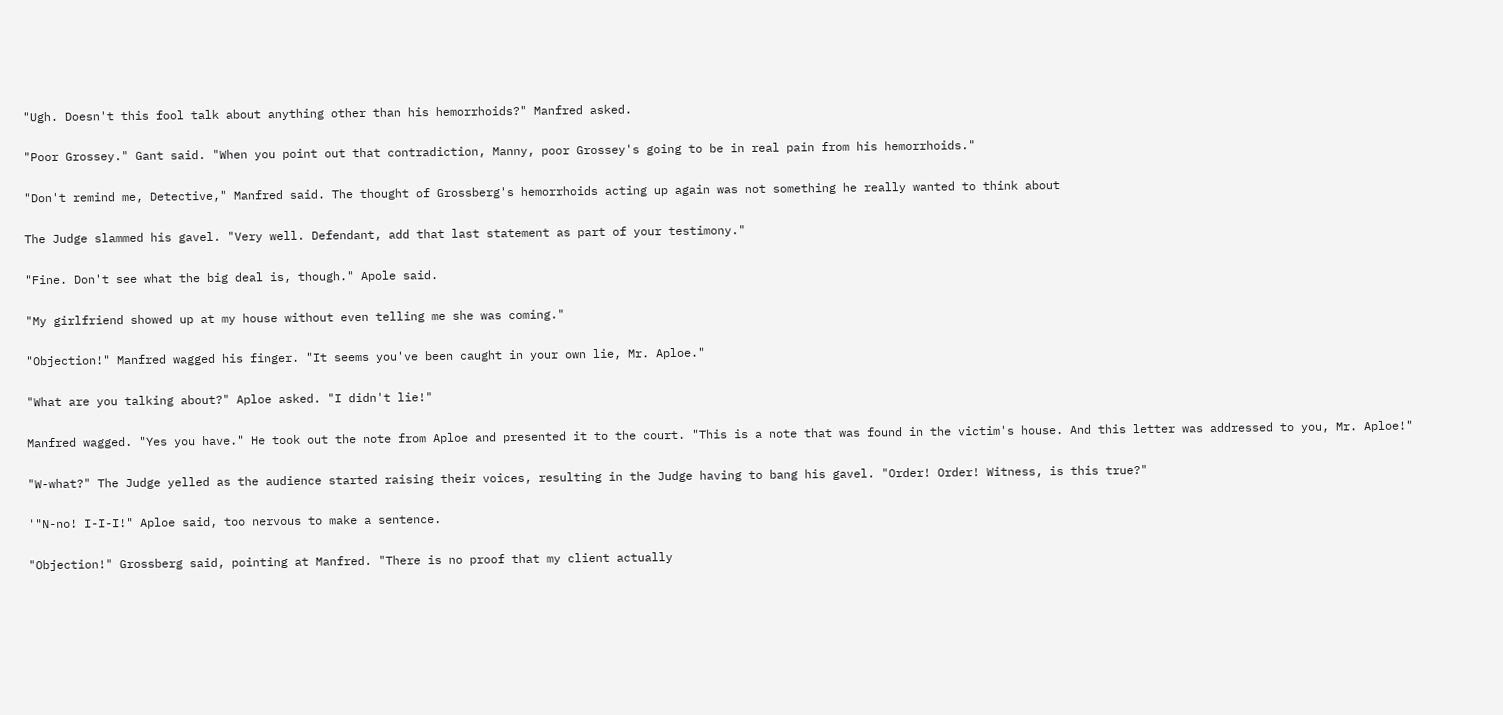"Ugh. Doesn't this fool talk about anything other than his hemorrhoids?" Manfred asked.

"Poor Grossey." Gant said. "When you point out that contradiction, Manny, poor Grossey's going to be in real pain from his hemorrhoids."

"Don't remind me, Detective," Manfred said. The thought of Grossberg's hemorrhoids acting up again was not something he really wanted to think about

The Judge slammed his gavel. "Very well. Defendant, add that last statement as part of your testimony."

"Fine. Don't see what the big deal is, though." Apole said.

"My girlfriend showed up at my house without even telling me she was coming."

"Objection!" Manfred wagged his finger. "It seems you've been caught in your own lie, Mr. Aploe."

"What are you talking about?" Aploe asked. "I didn't lie!"

Manfred wagged. "Yes you have." He took out the note from Aploe and presented it to the court. "This is a note that was found in the victim's house. And this letter was addressed to you, Mr. Aploe!"

"W-what?" The Judge yelled as the audience started raising their voices, resulting in the Judge having to bang his gavel. "Order! Order! Witness, is this true?"

'"N-no! I-I-I!" Aploe said, too nervous to make a sentence.

"Objection!" Grossberg said, pointing at Manfred. "There is no proof that my client actually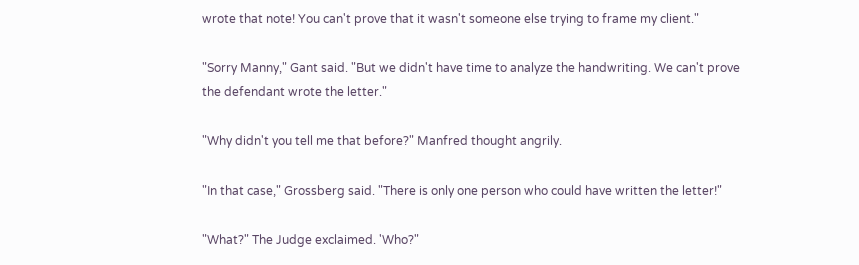wrote that note! You can't prove that it wasn't someone else trying to frame my client."

"Sorry Manny," Gant said. "But we didn't have time to analyze the handwriting. We can't prove the defendant wrote the letter."

"Why didn't you tell me that before?" Manfred thought angrily.

"In that case," Grossberg said. "There is only one person who could have written the letter!"

"What?" The Judge exclaimed. 'Who?"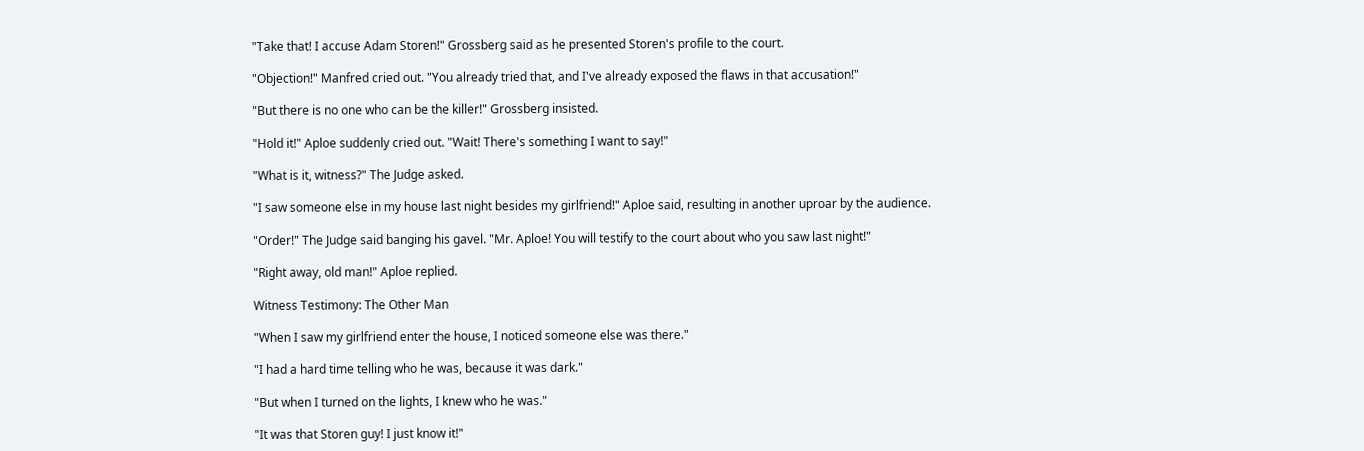"Take that! I accuse Adam Storen!" Grossberg said as he presented Storen's profile to the court.

"Objection!" Manfred cried out. "You already tried that, and I've already exposed the flaws in that accusation!"

"But there is no one who can be the killer!" Grossberg insisted.

"Hold it!" Aploe suddenly cried out. "Wait! There's something I want to say!"

"What is it, witness?" The Judge asked.

"I saw someone else in my house last night besides my girlfriend!" Aploe said, resulting in another uproar by the audience.

"Order!" The Judge said banging his gavel. "Mr. Aploe! You will testify to the court about who you saw last night!"

"Right away, old man!" Aploe replied.

Witness Testimony: The Other Man

"When I saw my girlfriend enter the house, I noticed someone else was there."

"I had a hard time telling who he was, because it was dark."

"But when I turned on the lights, I knew who he was."

"It was that Storen guy! I just know it!"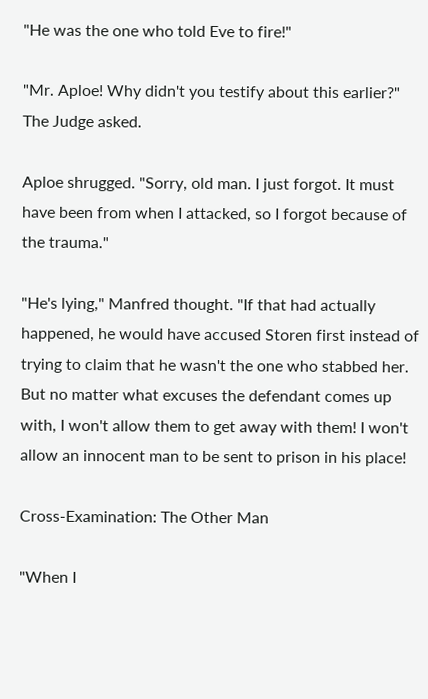"He was the one who told Eve to fire!"

"Mr. Aploe! Why didn't you testify about this earlier?" The Judge asked.

Aploe shrugged. "Sorry, old man. I just forgot. It must have been from when I attacked, so I forgot because of the trauma."

"He's lying," Manfred thought. "If that had actually happened, he would have accused Storen first instead of trying to claim that he wasn't the one who stabbed her. But no matter what excuses the defendant comes up with, I won't allow them to get away with them! I won't allow an innocent man to be sent to prison in his place!

Cross-Examination: The Other Man

"When I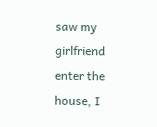saw my girlfriend enter the house, I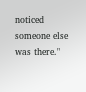noticed someone else was there."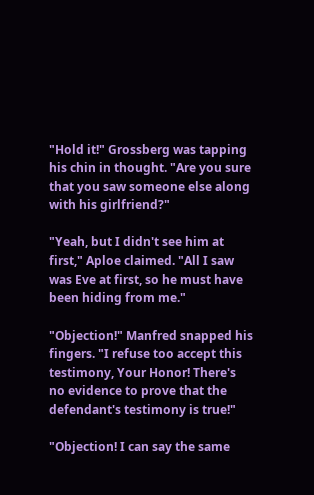"Hold it!" Grossberg was tapping his chin in thought. "Are you sure that you saw someone else along with his girlfriend?"

"Yeah, but I didn't see him at first," Aploe claimed. "All I saw was Eve at first, so he must have been hiding from me."

"Objection!" Manfred snapped his fingers. "I refuse too accept this testimony, Your Honor! There's no evidence to prove that the defendant's testimony is true!"

"Objection! I can say the same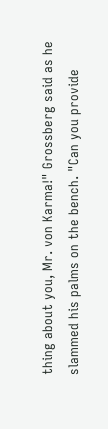thing about you, Mr. von Karma!" Grossberg said as he slammed his palms on the bench. "Can you provide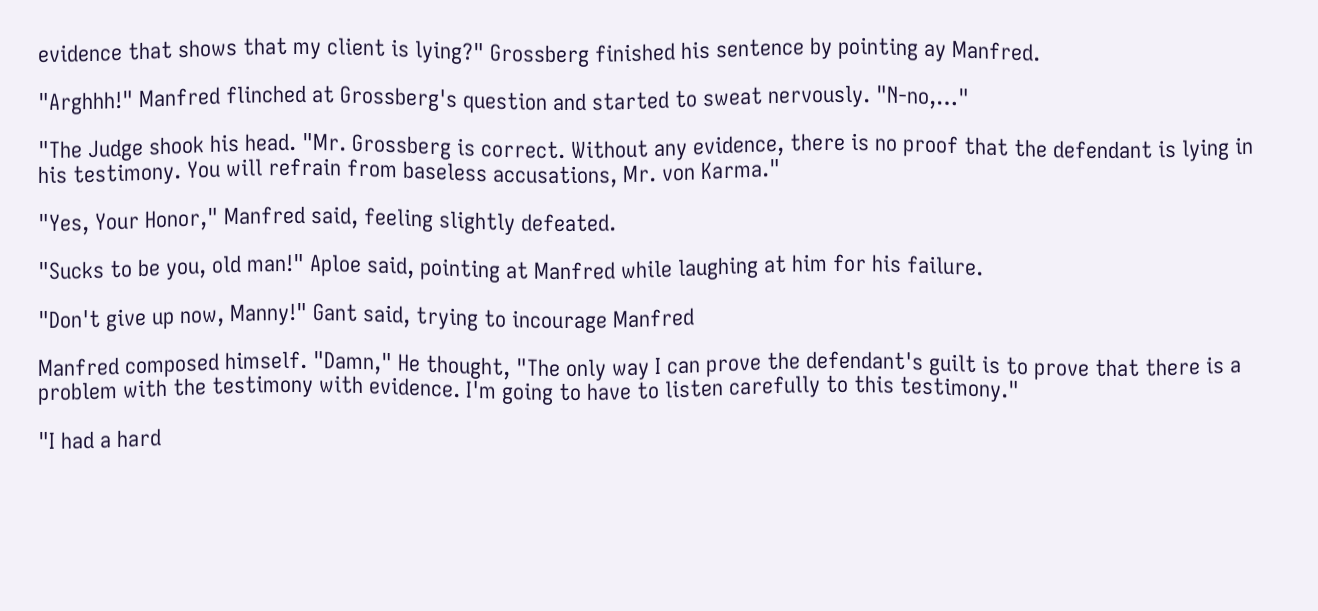evidence that shows that my client is lying?" Grossberg finished his sentence by pointing ay Manfred.

"Arghhh!" Manfred flinched at Grossberg's question and started to sweat nervously. "N-no,…"

"The Judge shook his head. "Mr. Grossberg is correct. Without any evidence, there is no proof that the defendant is lying in his testimony. You will refrain from baseless accusations, Mr. von Karma."

"Yes, Your Honor," Manfred said, feeling slightly defeated.

"Sucks to be you, old man!" Aploe said, pointing at Manfred while laughing at him for his failure.

"Don't give up now, Manny!" Gant said, trying to incourage Manfred

Manfred composed himself. "Damn," He thought, "The only way I can prove the defendant's guilt is to prove that there is a problem with the testimony with evidence. I'm going to have to listen carefully to this testimony."

"I had a hard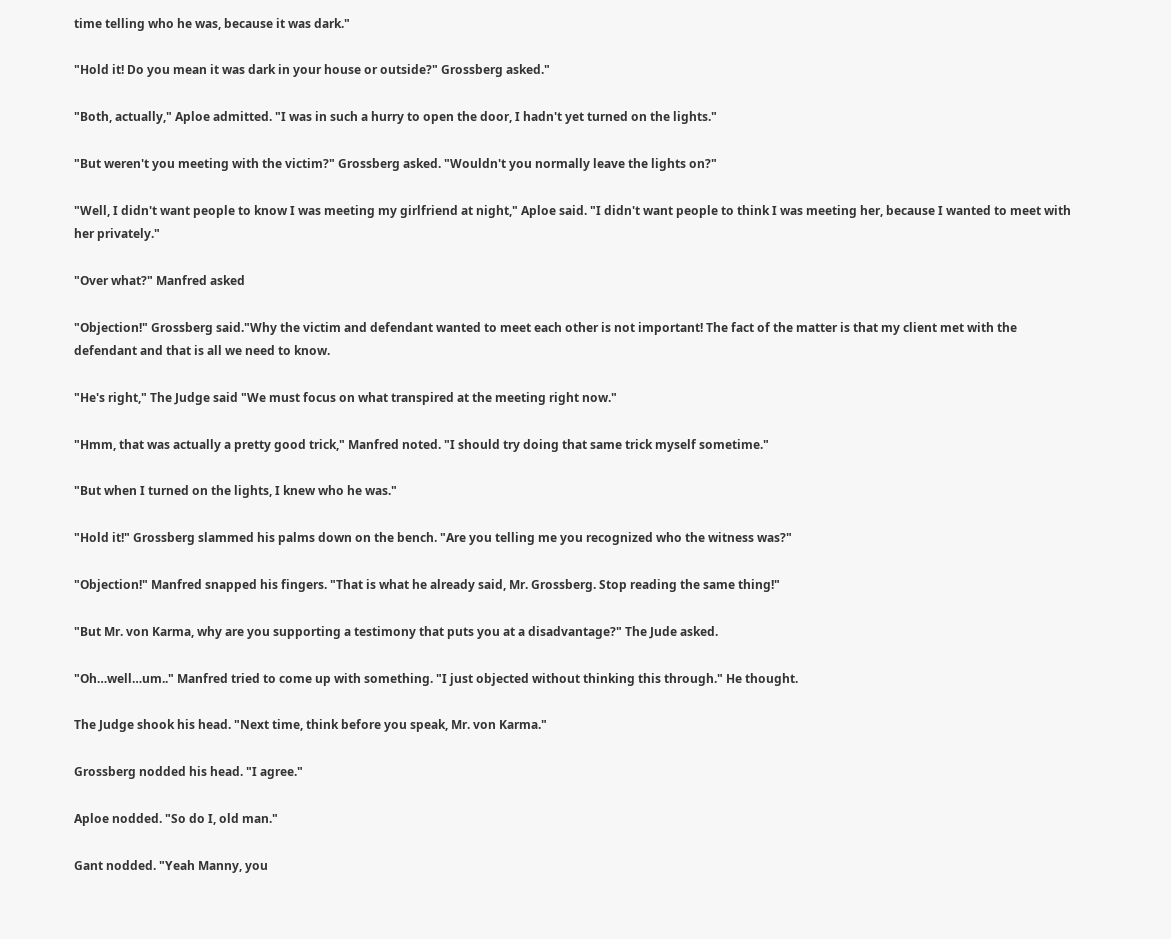time telling who he was, because it was dark."

"Hold it! Do you mean it was dark in your house or outside?" Grossberg asked."

"Both, actually," Aploe admitted. "I was in such a hurry to open the door, I hadn't yet turned on the lights."

"But weren't you meeting with the victim?" Grossberg asked. "Wouldn't you normally leave the lights on?"

"Well, I didn't want people to know I was meeting my girlfriend at night," Aploe said. "I didn't want people to think I was meeting her, because I wanted to meet with her privately."

"Over what?" Manfred asked

"Objection!" Grossberg said."Why the victim and defendant wanted to meet each other is not important! The fact of the matter is that my client met with the defendant and that is all we need to know.

"He's right," The Judge said "We must focus on what transpired at the meeting right now."

"Hmm, that was actually a pretty good trick," Manfred noted. "I should try doing that same trick myself sometime."

"But when I turned on the lights, I knew who he was."

"Hold it!" Grossberg slammed his palms down on the bench. "Are you telling me you recognized who the witness was?"

"Objection!" Manfred snapped his fingers. "That is what he already said, Mr. Grossberg. Stop reading the same thing!"

"But Mr. von Karma, why are you supporting a testimony that puts you at a disadvantage?" The Jude asked.

"Oh…well…um.." Manfred tried to come up with something. "I just objected without thinking this through." He thought.

The Judge shook his head. "Next time, think before you speak, Mr. von Karma."

Grossberg nodded his head. "I agree."

Aploe nodded. "So do I, old man."

Gant nodded. "Yeah Manny, you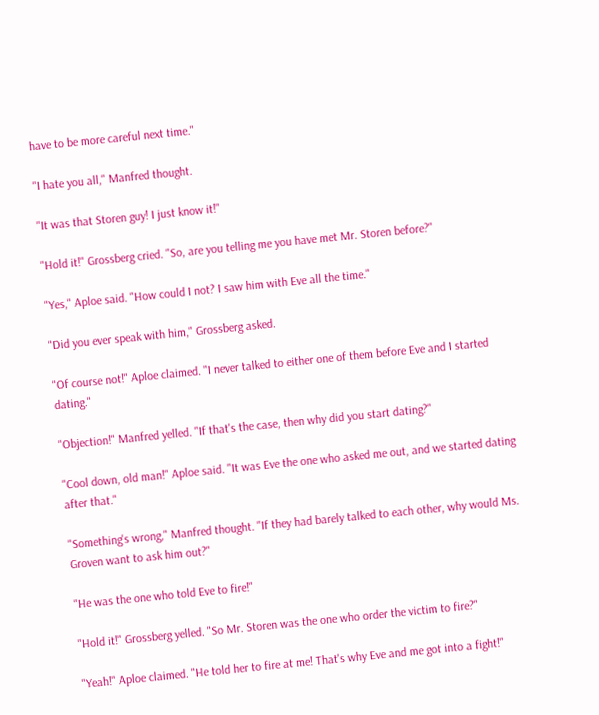have to be more careful next time."

"I hate you all," Manfred thought.

"It was that Storen guy! I just know it!"

"Hold it!" Grossberg cried. "So, are you telling me you have met Mr. Storen before?"

"Yes," Aploe said. "How could I not? I saw him with Eve all the time."

"Did you ever speak with him," Grossberg asked.

"Of course not!" Aploe claimed. "I never talked to either one of them before Eve and I started dating."

"Objection!" Manfred yelled. "If that's the case, then why did you start dating?"

"Cool down, old man!" Aploe said. "It was Eve the one who asked me out, and we started dating after that."

"Something's wrong," Manfred thought. "If they had barely talked to each other, why would Ms. Groven want to ask him out?"

"He was the one who told Eve to fire!"

"Hold it!" Grossberg yelled. "So Mr. Storen was the one who order the victim to fire?"

"Yeah!" Aploe claimed. "He told her to fire at me! That's why Eve and me got into a fight!"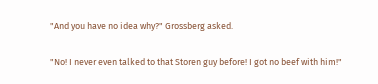"And you have no idea why?" Grossberg asked.

"No! I never even talked to that Storen guy before! I got no beef with him!"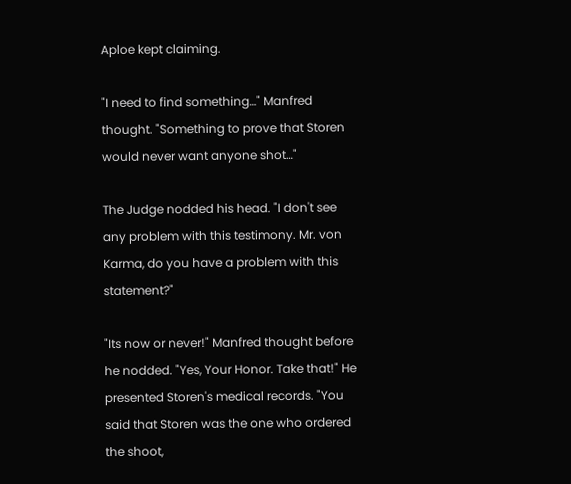Aploe kept claiming.

"I need to find something…" Manfred thought. "Something to prove that Storen would never want anyone shot…"

The Judge nodded his head. "I don't see any problem with this testimony. Mr. von Karma, do you have a problem with this statement?"

"Its now or never!" Manfred thought before he nodded. "Yes, Your Honor. Take that!" He presented Storen's medical records. "You said that Storen was the one who ordered the shoot,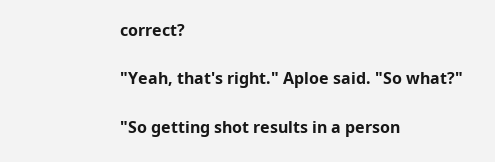correct?

"Yeah, that's right." Aploe said. "So what?"

"So getting shot results in a person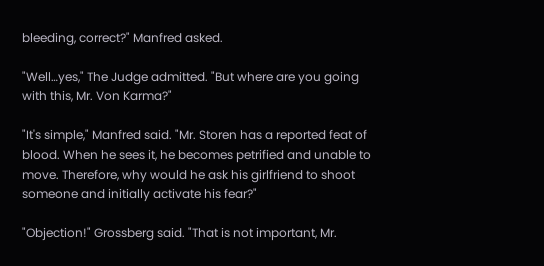bleeding, correct?" Manfred asked.

"Well…yes," The Judge admitted. "But where are you going with this, Mr. Von Karma?"

"It's simple," Manfred said. "Mr. Storen has a reported feat of blood. When he sees it, he becomes petrified and unable to move. Therefore, why would he ask his girlfriend to shoot someone and initially activate his fear?"

"Objection!" Grossberg said. "That is not important, Mr.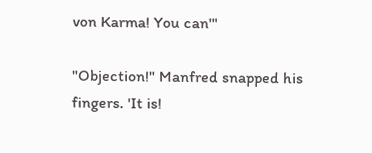von Karma! You can'"

"Objection!" Manfred snapped his fingers. 'It is!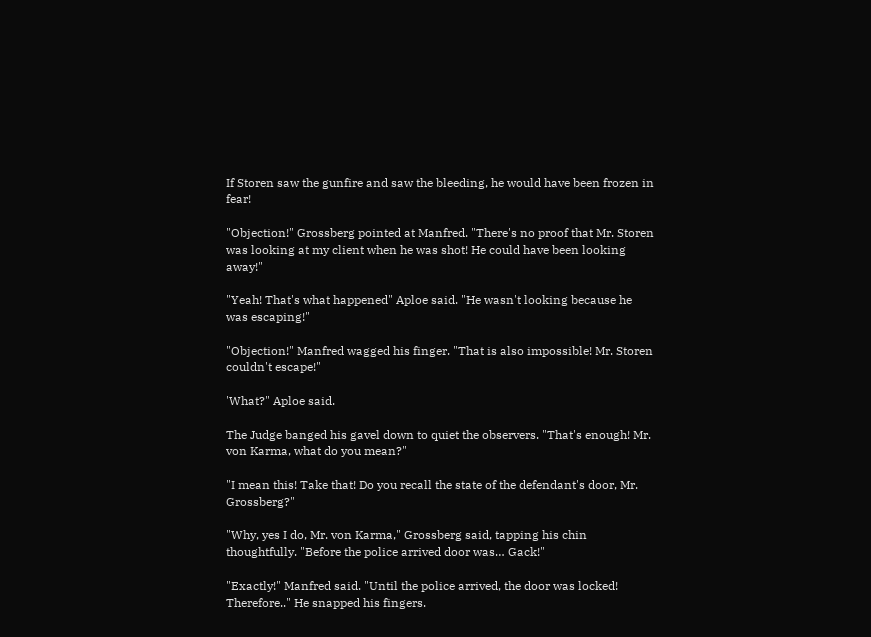If Storen saw the gunfire and saw the bleeding, he would have been frozen in fear!

"Objection!" Grossberg pointed at Manfred. "There's no proof that Mr. Storen was looking at my client when he was shot! He could have been looking away!"

"Yeah! That's what happened" Aploe said. "He wasn't looking because he was escaping!"

"Objection!" Manfred wagged his finger. "That is also impossible! Mr. Storen couldn't escape!"

'What?" Aploe said.

The Judge banged his gavel down to quiet the observers. "That's enough! Mr. von Karma, what do you mean?"

"I mean this! Take that! Do you recall the state of the defendant's door, Mr. Grossberg?"

"Why, yes I do, Mr. von Karma," Grossberg said, tapping his chin thoughtfully. "Before the police arrived door was… Gack!"

"Exactly!" Manfred said. "Until the police arrived, the door was locked! Therefore.." He snapped his fingers.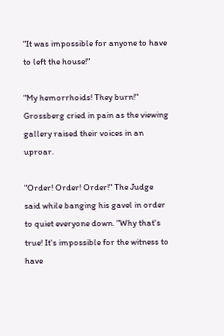"It was impossible for anyone to have to left the house!"

"My hemorrhoids! They burn!" Grossberg cried in pain as the viewing gallery raised their voices in an uproar.

"Order! Order! Order!" The Judge said while banging his gavel in order to quiet everyone down. "Why that's true! It's impossible for the witness to have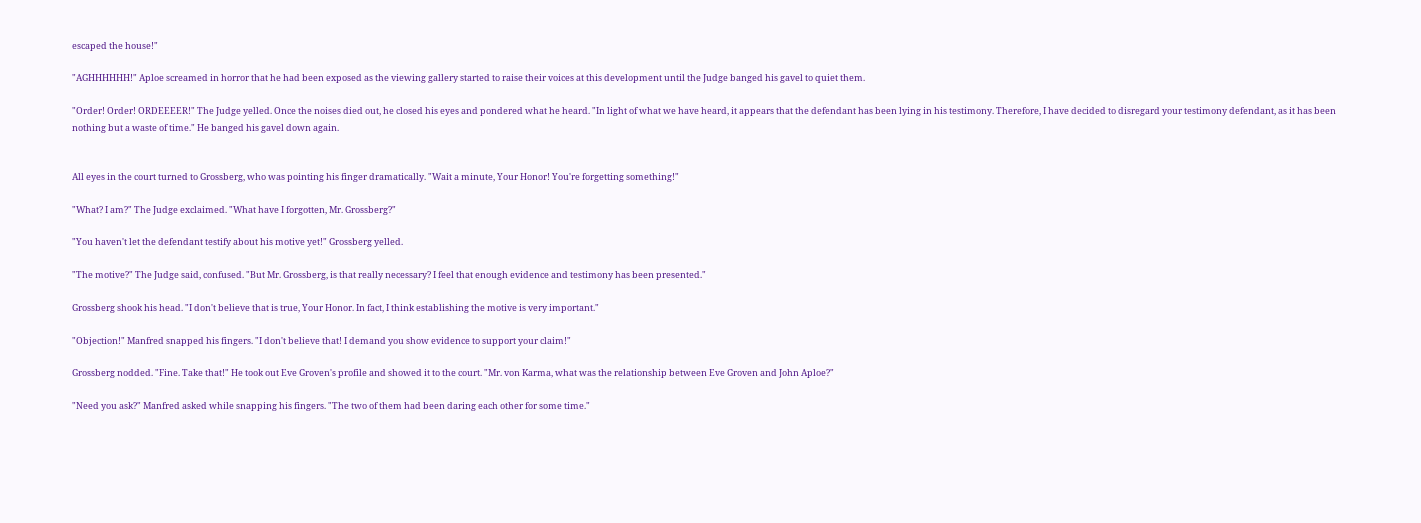escaped the house!"

"AGHHHHHH!" Aploe screamed in horror that he had been exposed as the viewing gallery started to raise their voices at this development until the Judge banged his gavel to quiet them.

"Order! Order! ORDEEEER!" The Judge yelled. Once the noises died out, he closed his eyes and pondered what he heard. "In light of what we have heard, it appears that the defendant has been lying in his testimony. Therefore, I have decided to disregard your testimony defendant, as it has been nothing but a waste of time." He banged his gavel down again.


All eyes in the court turned to Grossberg, who was pointing his finger dramatically. "Wait a minute, Your Honor! You're forgetting something!"

"What? I am?" The Judge exclaimed. "What have I forgotten, Mr. Grossberg?"

"You haven't let the defendant testify about his motive yet!" Grossberg yelled.

"The motive?" The Judge said, confused. "But Mr. Grossberg, is that really necessary? I feel that enough evidence and testimony has been presented."

Grossberg shook his head. "I don't believe that is true, Your Honor. In fact, I think establishing the motive is very important."

"Objection!" Manfred snapped his fingers. "I don't believe that! I demand you show evidence to support your claim!"

Grossberg nodded. "Fine. Take that!" He took out Eve Groven's profile and showed it to the court. "Mr. von Karma, what was the relationship between Eve Groven and John Aploe?"

"Need you ask?" Manfred asked while snapping his fingers. "The two of them had been daring each other for some time."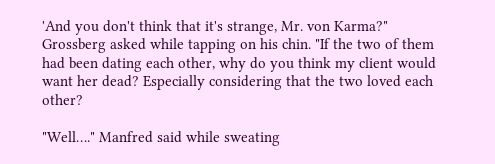'And you don't think that it's strange, Mr. von Karma?" Grossberg asked while tapping on his chin. "If the two of them had been dating each other, why do you think my client would want her dead? Especially considering that the two loved each other?

"Well…." Manfred said while sweating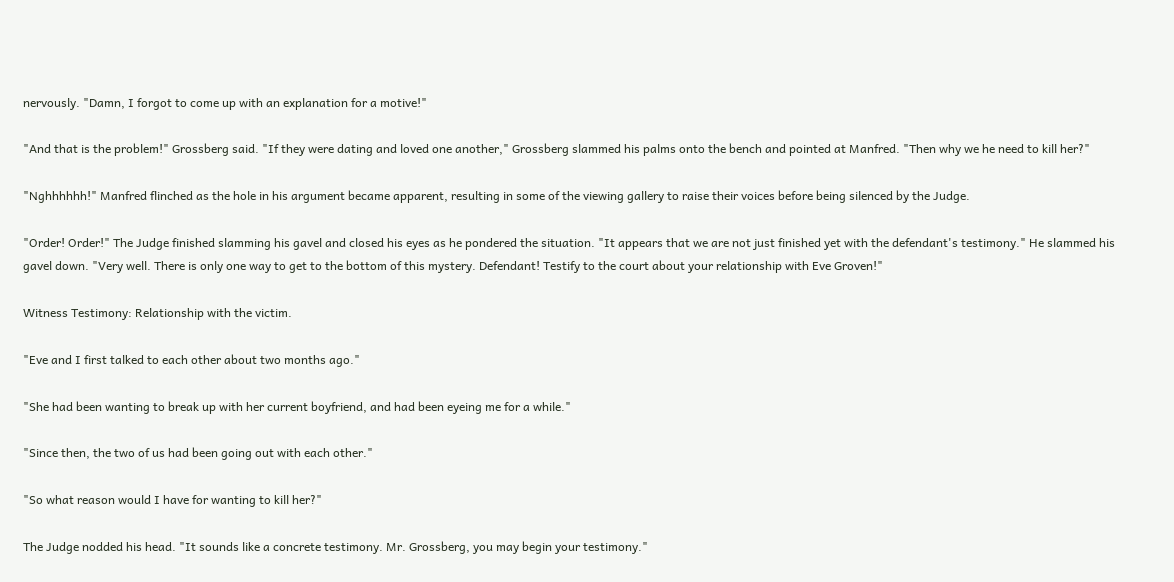nervously. "Damn, I forgot to come up with an explanation for a motive!"

"And that is the problem!" Grossberg said. "If they were dating and loved one another," Grossberg slammed his palms onto the bench and pointed at Manfred. "Then why we he need to kill her?"

"Nghhhhhh!" Manfred flinched as the hole in his argument became apparent, resulting in some of the viewing gallery to raise their voices before being silenced by the Judge.

"Order! Order!" The Judge finished slamming his gavel and closed his eyes as he pondered the situation. "It appears that we are not just finished yet with the defendant's testimony." He slammed his gavel down. "Very well. There is only one way to get to the bottom of this mystery. Defendant! Testify to the court about your relationship with Eve Groven!"

Witness Testimony: Relationship with the victim.

"Eve and I first talked to each other about two months ago."

"She had been wanting to break up with her current boyfriend, and had been eyeing me for a while."

"Since then, the two of us had been going out with each other."

"So what reason would I have for wanting to kill her?"

The Judge nodded his head. "It sounds like a concrete testimony. Mr. Grossberg, you may begin your testimony."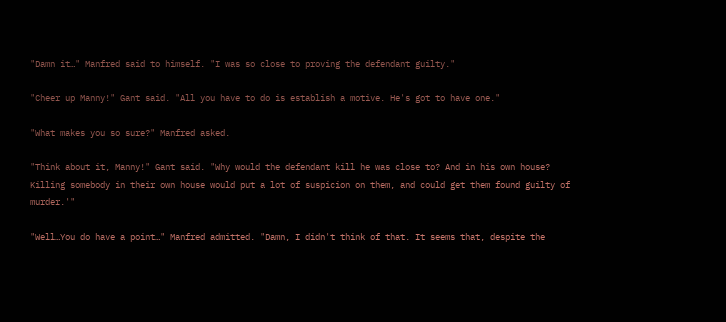"Damn it…" Manfred said to himself. "I was so close to proving the defendant guilty."

"Cheer up Manny!" Gant said. "All you have to do is establish a motive. He's got to have one."

"What makes you so sure?" Manfred asked.

"Think about it, Manny!" Gant said. "Why would the defendant kill he was close to? And in his own house? Killing somebody in their own house would put a lot of suspicion on them, and could get them found guilty of murder.'"

"Well…You do have a point…" Manfred admitted. "Damn, I didn't think of that. It seems that, despite the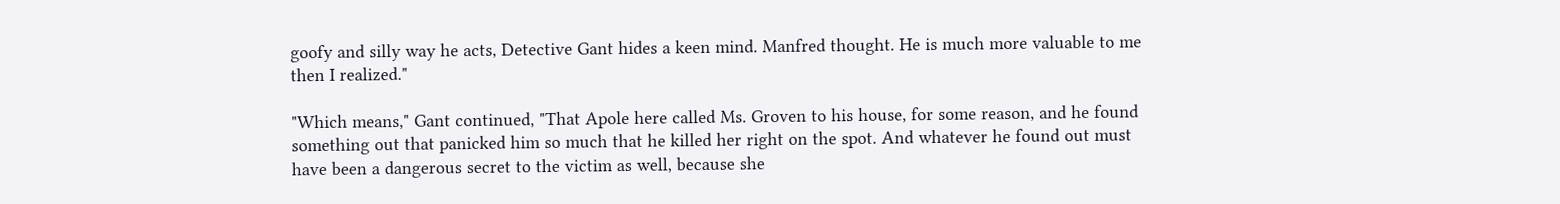goofy and silly way he acts, Detective Gant hides a keen mind. Manfred thought. He is much more valuable to me then I realized."

"Which means," Gant continued, "That Apole here called Ms. Groven to his house, for some reason, and he found something out that panicked him so much that he killed her right on the spot. And whatever he found out must have been a dangerous secret to the victim as well, because she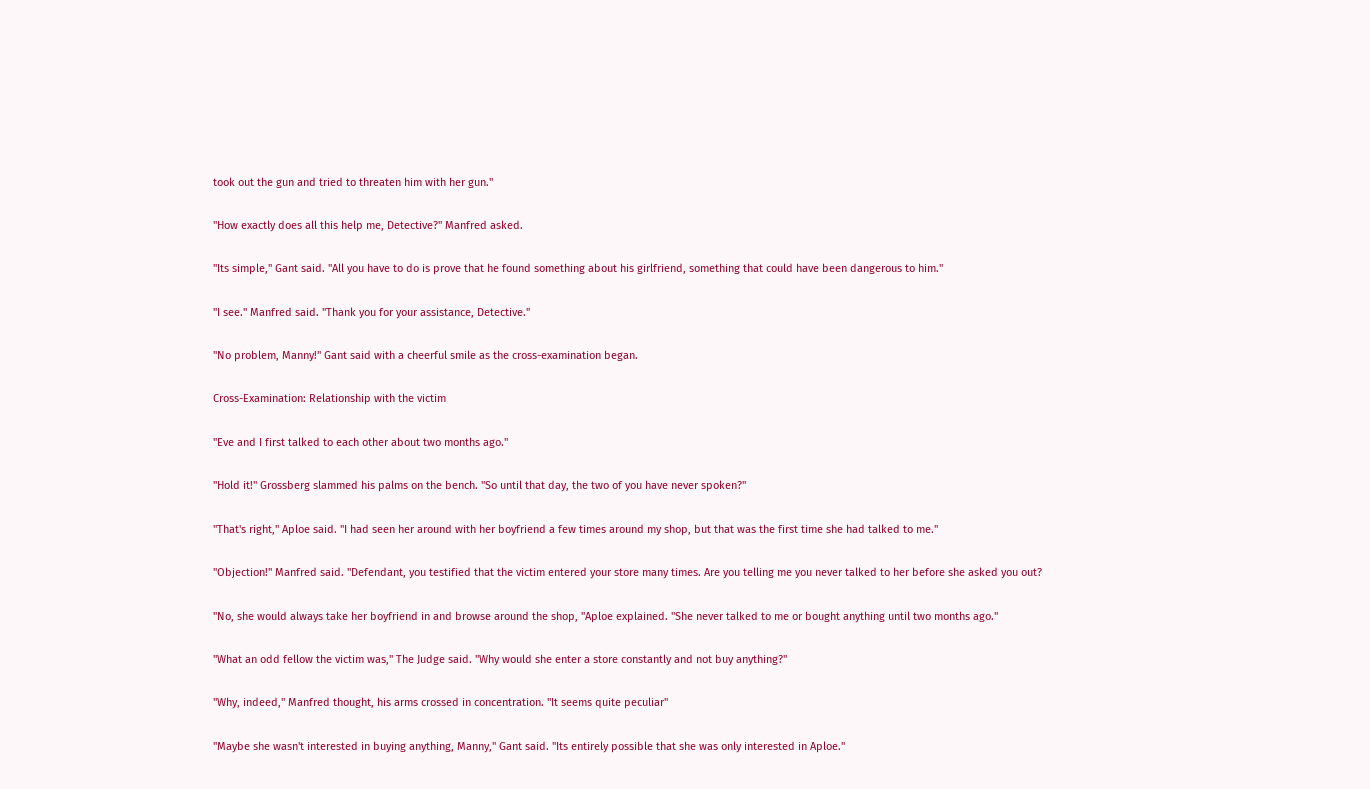took out the gun and tried to threaten him with her gun."

"How exactly does all this help me, Detective?" Manfred asked.

"Its simple," Gant said. "All you have to do is prove that he found something about his girlfriend, something that could have been dangerous to him."

"I see." Manfred said. "Thank you for your assistance, Detective."

"No problem, Manny!" Gant said with a cheerful smile as the cross-examination began.

Cross-Examination: Relationship with the victim

"Eve and I first talked to each other about two months ago."

"Hold it!" Grossberg slammed his palms on the bench. "So until that day, the two of you have never spoken?"

"That's right," Aploe said. "I had seen her around with her boyfriend a few times around my shop, but that was the first time she had talked to me."

"Objection!" Manfred said. "Defendant, you testified that the victim entered your store many times. Are you telling me you never talked to her before she asked you out?

"No, she would always take her boyfriend in and browse around the shop, "Aploe explained. "She never talked to me or bought anything until two months ago."

"What an odd fellow the victim was," The Judge said. "Why would she enter a store constantly and not buy anything?"

"Why, indeed," Manfred thought, his arms crossed in concentration. "It seems quite peculiar"

"Maybe she wasn't interested in buying anything, Manny," Gant said. "Its entirely possible that she was only interested in Aploe."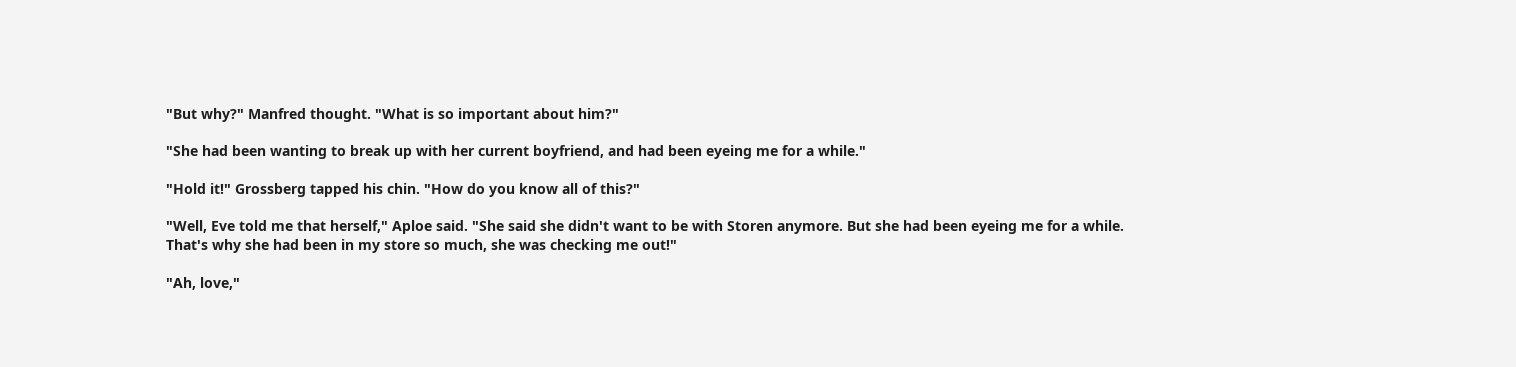"But why?" Manfred thought. "What is so important about him?"

"She had been wanting to break up with her current boyfriend, and had been eyeing me for a while."

"Hold it!" Grossberg tapped his chin. "How do you know all of this?"

"Well, Eve told me that herself," Aploe said. "She said she didn't want to be with Storen anymore. But she had been eyeing me for a while. That's why she had been in my store so much, she was checking me out!"

"Ah, love,"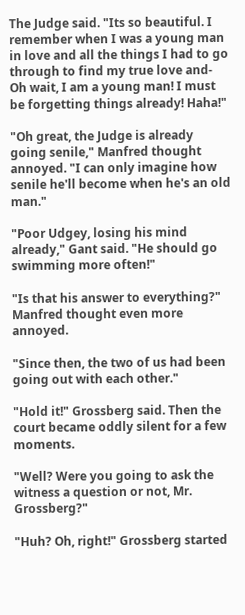The Judge said. "Its so beautiful. I remember when I was a young man in love and all the things I had to go through to find my true love and- Oh wait, I am a young man! I must be forgetting things already! Haha!"

"Oh great, the Judge is already going senile," Manfred thought annoyed. "I can only imagine how senile he'll become when he's an old man."

"Poor Udgey, losing his mind already," Gant said. "He should go swimming more often!"

"Is that his answer to everything?" Manfred thought even more annoyed.

"Since then, the two of us had been going out with each other."

"Hold it!" Grossberg said. Then the court became oddly silent for a few moments.

"Well? Were you going to ask the witness a question or not, Mr. Grossberg?"

"Huh? Oh, right!" Grossberg started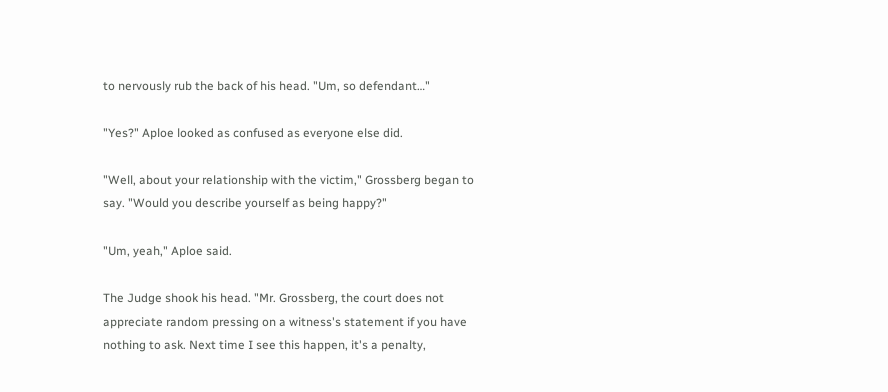to nervously rub the back of his head. "Um, so defendant…"

"Yes?" Aploe looked as confused as everyone else did.

"Well, about your relationship with the victim," Grossberg began to say. "Would you describe yourself as being happy?"

"Um, yeah," Aploe said.

The Judge shook his head. "Mr. Grossberg, the court does not appreciate random pressing on a witness's statement if you have nothing to ask. Next time I see this happen, it's a penalty,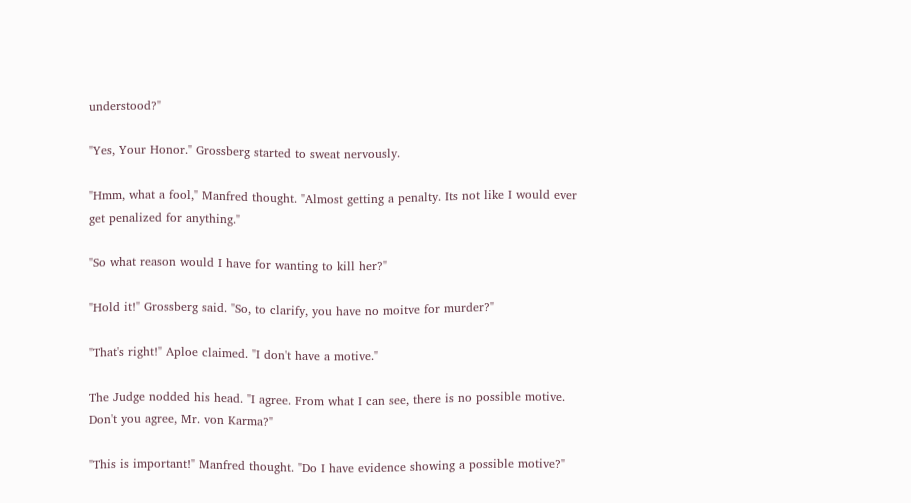understood?"

"Yes, Your Honor." Grossberg started to sweat nervously.

"Hmm, what a fool," Manfred thought. "Almost getting a penalty. Its not like I would ever get penalized for anything."

"So what reason would I have for wanting to kill her?"

"Hold it!" Grossberg said. "So, to clarify, you have no moitve for murder?"

"That's right!" Aploe claimed. "I don't have a motive."

The Judge nodded his head. "I agree. From what I can see, there is no possible motive. Don't you agree, Mr. von Karma?"

"This is important!" Manfred thought. "Do I have evidence showing a possible motive?"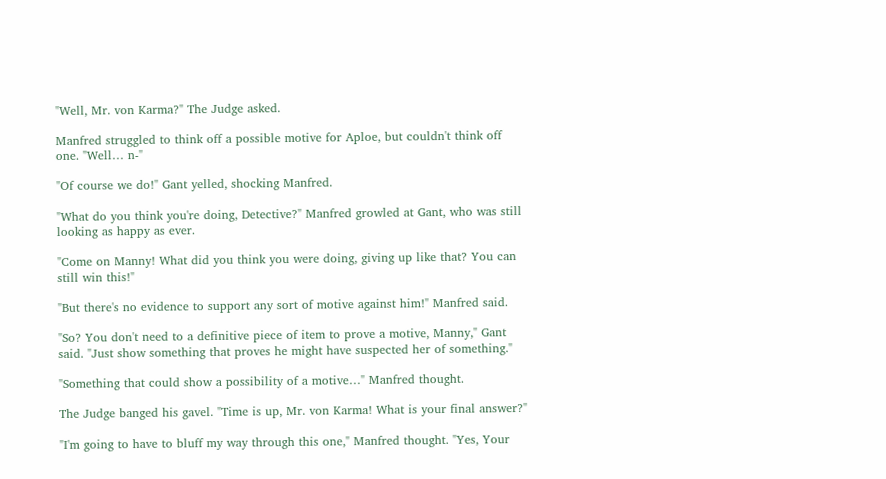"Well, Mr. von Karma?" The Judge asked.

Manfred struggled to think off a possible motive for Aploe, but couldn't think off one. "Well… n-"

"Of course we do!" Gant yelled, shocking Manfred.

"What do you think you're doing, Detective?" Manfred growled at Gant, who was still looking as happy as ever.

"Come on Manny! What did you think you were doing, giving up like that? You can still win this!"

"But there's no evidence to support any sort of motive against him!" Manfred said.

"So? You don't need to a definitive piece of item to prove a motive, Manny," Gant said. "Just show something that proves he might have suspected her of something."

"Something that could show a possibility of a motive…" Manfred thought.

The Judge banged his gavel. "Time is up, Mr. von Karma! What is your final answer?"

"I'm going to have to bluff my way through this one," Manfred thought. "Yes, Your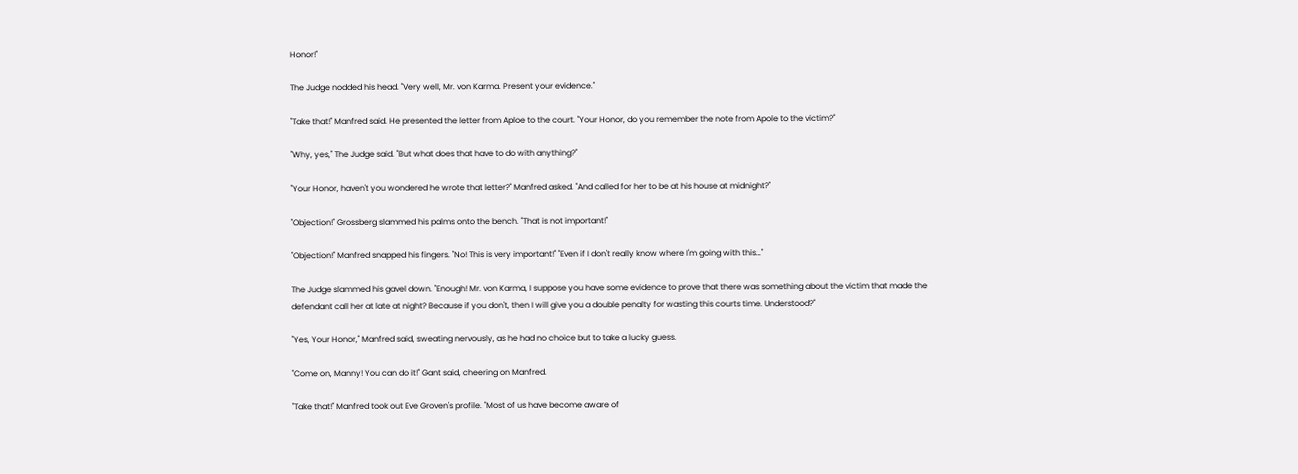Honor!"

The Judge nodded his head. "Very well, Mr. von Karma. Present your evidence."

"Take that!" Manfred said. He presented the letter from Aploe to the court. "Your Honor, do you remember the note from Apole to the victim?"

"Why, yes," The Judge said. "But what does that have to do with anything?"

"Your Honor, haven't you wondered he wrote that letter?" Manfred asked. "And called for her to be at his house at midnight?"

"Objection!" Grossberg slammed his palms onto the bench. "That is not important!"

"Objection!" Manfred snapped his fingers. "No! This is very important!" "Even if I don't really know where I'm going with this…"

The Judge slammed his gavel down. "Enough! Mr. von Karma, I suppose you have some evidence to prove that there was something about the victim that made the defendant call her at late at night? Because if you don't, then I will give you a double penalty for wasting this courts time. Understood?"

"Yes, Your Honor," Manfred said, sweating nervously, as he had no choice but to take a lucky guess.

"Come on, Manny! You can do it!" Gant said, cheering on Manfred.

"Take that!" Manfred took out Eve Groven's profile. "Most of us have become aware of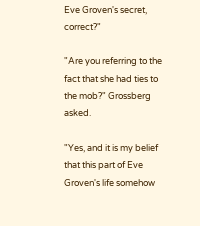Eve Groven's secret, correct?"

"Are you referring to the fact that she had ties to the mob?" Grossberg asked.

"Yes, and it is my belief that this part of Eve Groven's life somehow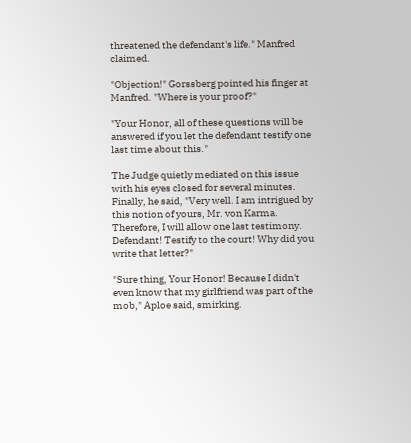threatened the defendant's life." Manfred claimed.

"Objection!" Gorssberg pointed his finger at Manfred. "Where is your proof?"

"Your Honor, all of these questions will be answered if you let the defendant testify one last time about this."

The Judge quietly mediated on this issue with his eyes closed for several minutes. Finally, he said, "Very well. I am intrigued by this notion of yours, Mr. von Karma. Therefore, I will allow one last testimony. Defendant! Testify to the court! Why did you write that letter?"

"Sure thing, Your Honor! Because I didn't even know that my girlfriend was part of the mob," Aploe said, smirking.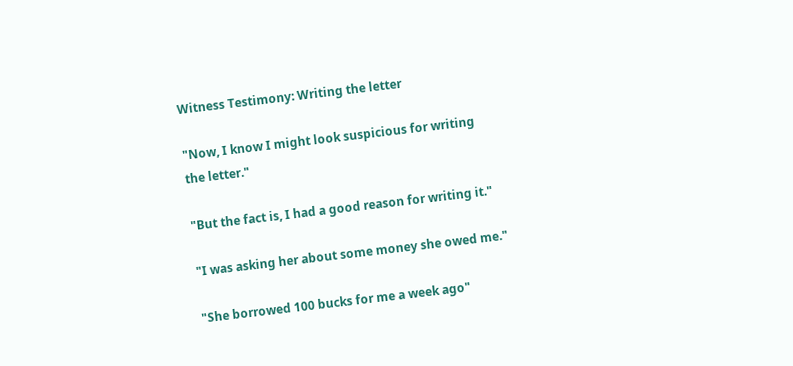Witness Testimony: Writing the letter

"Now, I know I might look suspicious for writing the letter."

"But the fact is, I had a good reason for writing it."

"I was asking her about some money she owed me."

"She borrowed 100 bucks for me a week ago"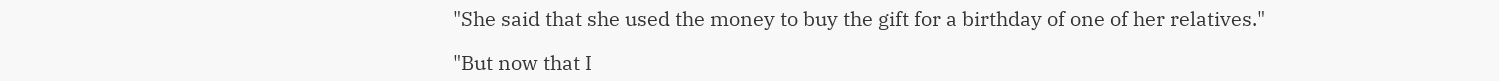"She said that she used the money to buy the gift for a birthday of one of her relatives."

"But now that I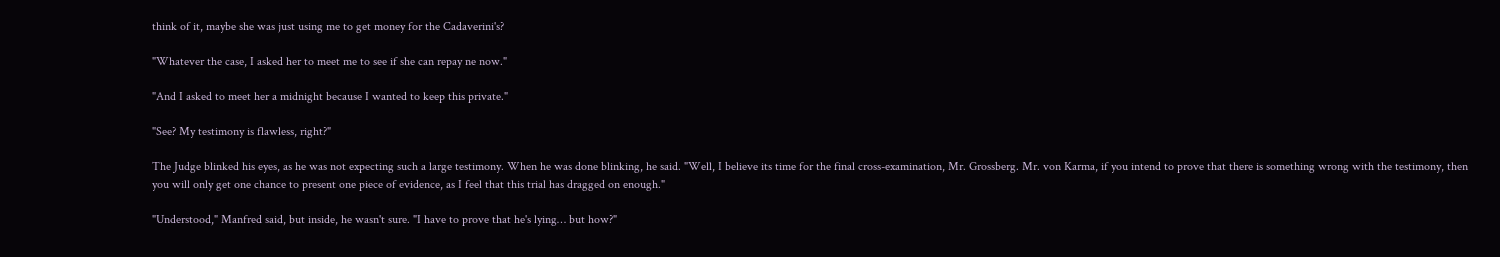think of it, maybe she was just using me to get money for the Cadaverini's?

"Whatever the case, I asked her to meet me to see if she can repay ne now."

"And I asked to meet her a midnight because I wanted to keep this private."

"See? My testimony is flawless, right?"

The Judge blinked his eyes, as he was not expecting such a large testimony. When he was done blinking, he said. "Well, I believe its time for the final cross-examination, Mr. Grossberg. Mr. von Karma, if you intend to prove that there is something wrong with the testimony, then you will only get one chance to present one piece of evidence, as I feel that this trial has dragged on enough."

"Understood," Manfred said, but inside, he wasn't sure. "I have to prove that he's lying… but how?"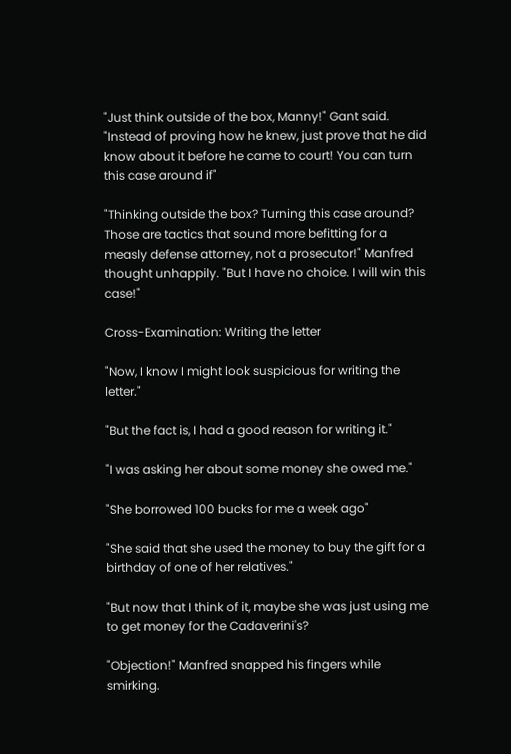"Just think outside of the box, Manny!" Gant said. "Instead of proving how he knew, just prove that he did know about it before he came to court! You can turn this case around if"

"Thinking outside the box? Turning this case around? Those are tactics that sound more befitting for a measly defense attorney, not a prosecutor!" Manfred thought unhappily. "But I have no choice. I will win this case!"

Cross-Examination: Writing the letter

"Now, I know I might look suspicious for writing the letter."

"But the fact is, I had a good reason for writing it."

"I was asking her about some money she owed me."

"She borrowed 100 bucks for me a week ago"

"She said that she used the money to buy the gift for a birthday of one of her relatives."

"But now that I think of it, maybe she was just using me to get money for the Cadaverini's?

"Objection!" Manfred snapped his fingers while smirking.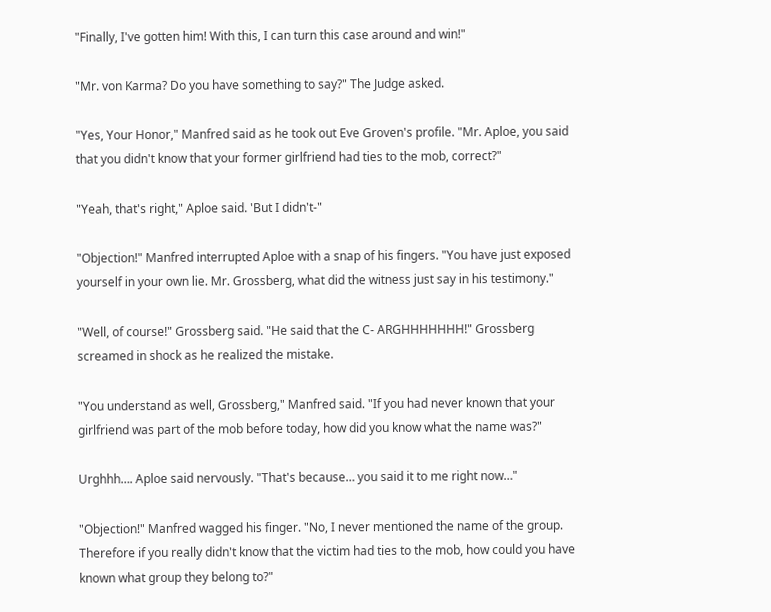"Finally, I've gotten him! With this, I can turn this case around and win!"

"Mr. von Karma? Do you have something to say?" The Judge asked.

"Yes, Your Honor," Manfred said as he took out Eve Groven's profile. "Mr. Aploe, you said that you didn't know that your former girlfriend had ties to the mob, correct?"

"Yeah, that's right," Aploe said. 'But I didn't-"

"Objection!" Manfred interrupted Aploe with a snap of his fingers. "You have just exposed yourself in your own lie. Mr. Grossberg, what did the witness just say in his testimony."

"Well, of course!" Grossberg said. "He said that the C- ARGHHHHHHH!" Grossberg screamed in shock as he realized the mistake.

"You understand as well, Grossberg," Manfred said. "If you had never known that your girlfriend was part of the mob before today, how did you know what the name was?"

Urghhh…. Aploe said nervously. "That's because… you said it to me right now…"

"Objection!" Manfred wagged his finger. "No, I never mentioned the name of the group. Therefore if you really didn't know that the victim had ties to the mob, how could you have known what group they belong to?"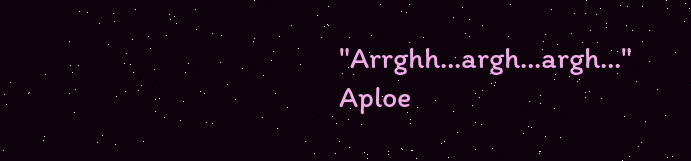"Arrghh…argh…argh…" Aploe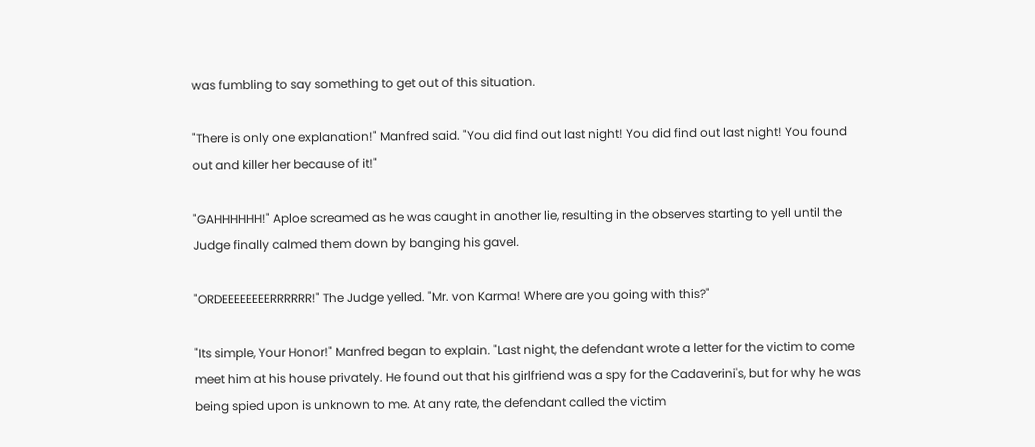was fumbling to say something to get out of this situation.

"There is only one explanation!" Manfred said. "You did find out last night! You did find out last night! You found out and killer her because of it!"

"GAHHHHHH!" Aploe screamed as he was caught in another lie, resulting in the observes starting to yell until the Judge finally calmed them down by banging his gavel.

"ORDEEEEEEEERRRRRR!" The Judge yelled. "Mr. von Karma! Where are you going with this?"

"Its simple, Your Honor!" Manfred began to explain. "Last night, the defendant wrote a letter for the victim to come meet him at his house privately. He found out that his girlfriend was a spy for the Cadaverini's, but for why he was being spied upon is unknown to me. At any rate, the defendant called the victim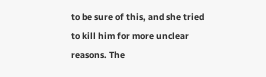to be sure of this, and she tried to kill him for more unclear reasons. The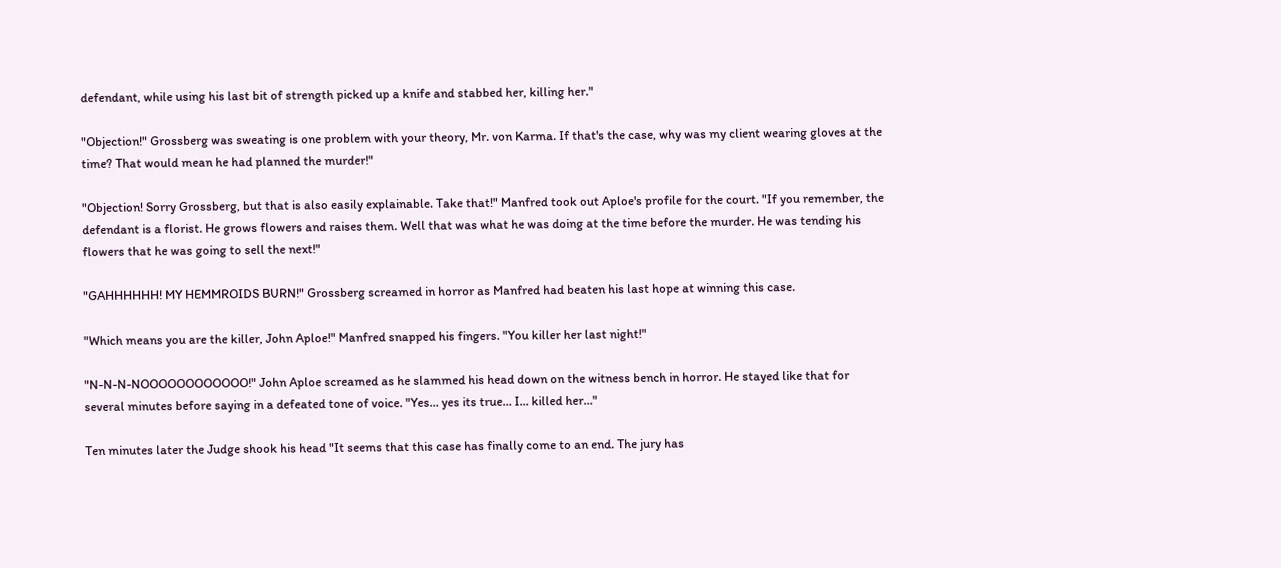defendant, while using his last bit of strength picked up a knife and stabbed her, killing her."

"Objection!" Grossberg was sweating is one problem with your theory, Mr. von Karma. If that's the case, why was my client wearing gloves at the time? That would mean he had planned the murder!"

"Objection! Sorry Grossberg, but that is also easily explainable. Take that!" Manfred took out Aploe's profile for the court. "If you remember, the defendant is a florist. He grows flowers and raises them. Well that was what he was doing at the time before the murder. He was tending his flowers that he was going to sell the next!"

"GAHHHHHH! MY HEMMROIDS BURN!" Grossberg screamed in horror as Manfred had beaten his last hope at winning this case.

"Which means you are the killer, John Aploe!" Manfred snapped his fingers. "You killer her last night!"

"N-N-N-NOOOOOOOOOOOO!" John Aploe screamed as he slammed his head down on the witness bench in horror. He stayed like that for several minutes before saying in a defeated tone of voice. "Yes… yes its true… I… killed her…"

Ten minutes later the Judge shook his head "It seems that this case has finally come to an end. The jury has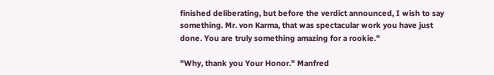finished deliberating, but before the verdict announced, I wish to say something. Mr. von Karma, that was spectacular work you have just done. You are truly something amazing for a rookie."

"Why, thank you Your Honor." Manfred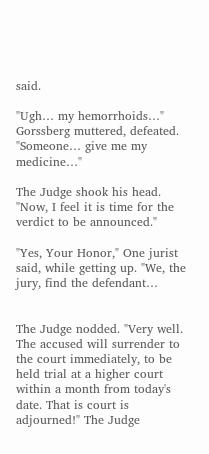said.

"Ugh… my hemorrhoids…" Gorssberg muttered, defeated. "Someone… give me my medicine…"

The Judge shook his head. "Now, I feel it is time for the verdict to be announced."

"Yes, Your Honor," One jurist said, while getting up. "We, the jury, find the defendant…


The Judge nodded. "Very well. The accused will surrender to the court immediately, to be held trial at a higher court within a month from today's date. That is court is adjourned!" The Judge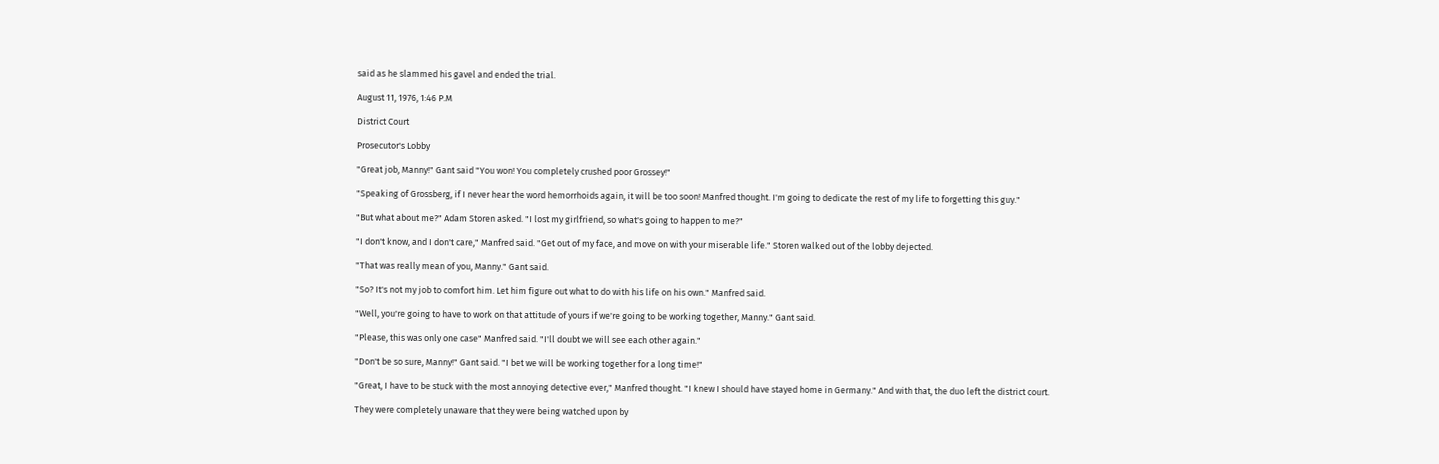said as he slammed his gavel and ended the trial.

August 11, 1976, 1:46 P.M

District Court

Prosecutor's Lobby

"Great job, Manny!" Gant said "You won! You completely crushed poor Grossey!"

"Speaking of Grossberg, if I never hear the word hemorrhoids again, it will be too soon! Manfred thought. I'm going to dedicate the rest of my life to forgetting this guy."

"But what about me?" Adam Storen asked. "I lost my girlfriend, so what's going to happen to me?"

"I don't know, and I don't care," Manfred said. "Get out of my face, and move on with your miserable life." Storen walked out of the lobby dejected.

"That was really mean of you, Manny." Gant said.

"So? It's not my job to comfort him. Let him figure out what to do with his life on his own." Manfred said.

"Well, you're going to have to work on that attitude of yours if we're going to be working together, Manny." Gant said.

"Please, this was only one case" Manfred said. "I'll doubt we will see each other again."

"Don't be so sure, Manny!" Gant said. "I bet we will be working together for a long time!"

"Great, I have to be stuck with the most annoying detective ever," Manfred thought. "I knew I should have stayed home in Germany." And with that, the duo left the district court.

They were completely unaware that they were being watched upon by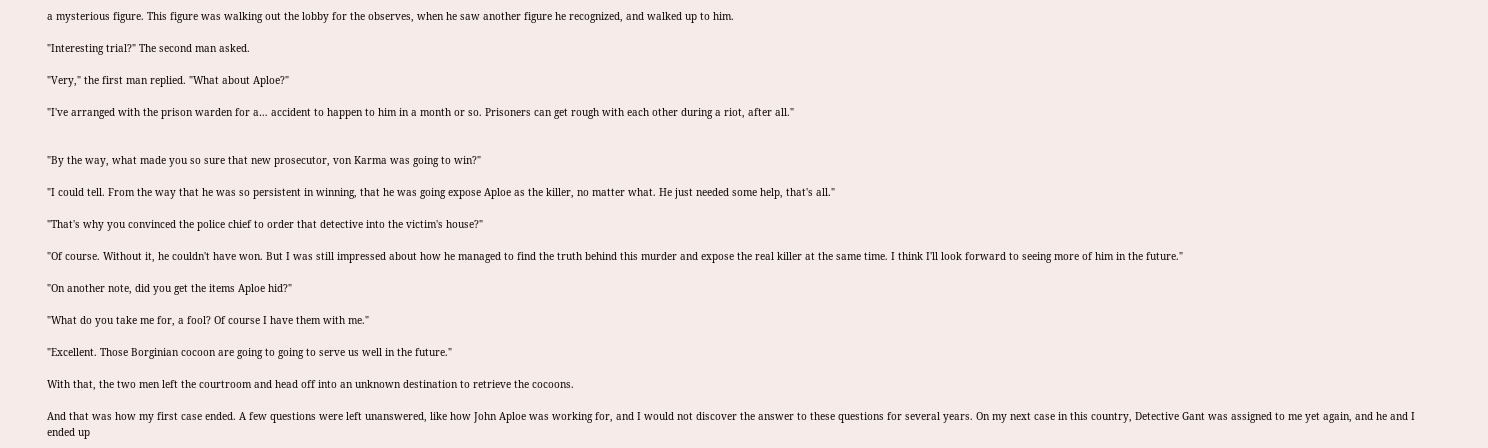a mysterious figure. This figure was walking out the lobby for the observes, when he saw another figure he recognized, and walked up to him.

"Interesting trial?" The second man asked.

"Very," the first man replied. "What about Aploe?"

"I've arranged with the prison warden for a… accident to happen to him in a month or so. Prisoners can get rough with each other during a riot, after all."


"By the way, what made you so sure that new prosecutor, von Karma was going to win?"

"I could tell. From the way that he was so persistent in winning, that he was going expose Aploe as the killer, no matter what. He just needed some help, that's all."

"That's why you convinced the police chief to order that detective into the victim's house?"

"Of course. Without it, he couldn't have won. But I was still impressed about how he managed to find the truth behind this murder and expose the real killer at the same time. I think I'll look forward to seeing more of him in the future."

"On another note, did you get the items Aploe hid?"

"What do you take me for, a fool? Of course I have them with me."

"Excellent. Those Borginian cocoon are going to going to serve us well in the future."

With that, the two men left the courtroom and head off into an unknown destination to retrieve the cocoons.

And that was how my first case ended. A few questions were left unanswered, like how John Aploe was working for, and I would not discover the answer to these questions for several years. On my next case in this country, Detective Gant was assigned to me yet again, and he and I ended up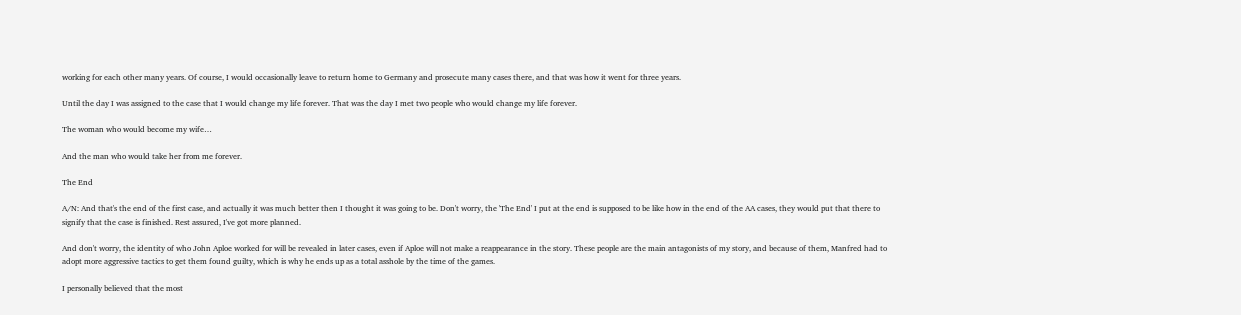working for each other many years. Of course, I would occasionally leave to return home to Germany and prosecute many cases there, and that was how it went for three years.

Until the day I was assigned to the case that I would change my life forever. That was the day I met two people who would change my life forever.

The woman who would become my wife…

And the man who would take her from me forever.

The End

A/N: And that's the end of the first case, and actually it was much better then I thought it was going to be. Don't worry, the 'The End' I put at the end is supposed to be like how in the end of the AA cases, they would put that there to signify that the case is finished. Rest assured, I've got more planned.

And don't worry, the identity of who John Aploe worked for will be revealed in later cases, even if Aploe will not make a reappearance in the story. These people are the main antagonists of my story, and because of them, Manfred had to adopt more aggressive tactics to get them found guilty, which is why he ends up as a total asshole by the time of the games.

I personally believed that the most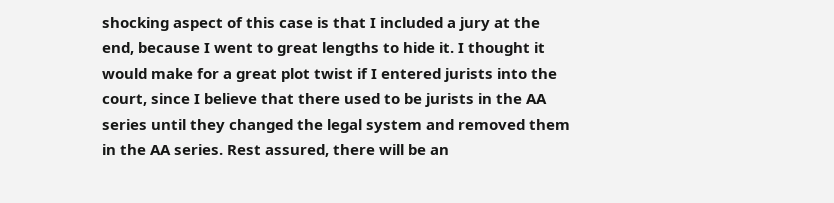shocking aspect of this case is that I included a jury at the end, because I went to great lengths to hide it. I thought it would make for a great plot twist if I entered jurists into the court, since I believe that there used to be jurists in the AA series until they changed the legal system and removed them in the AA series. Rest assured, there will be an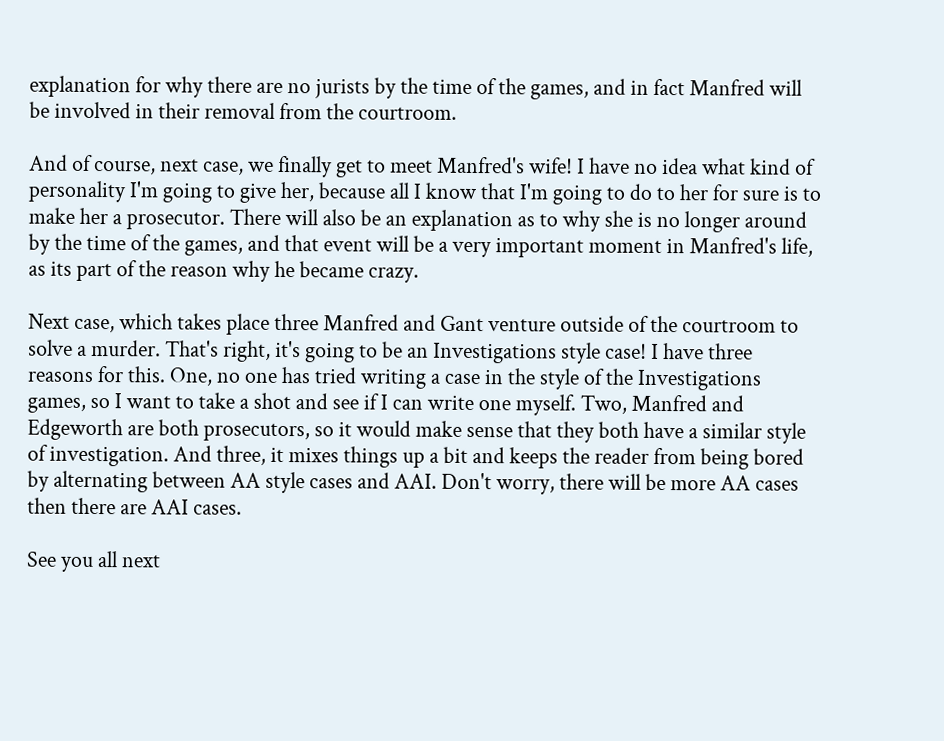explanation for why there are no jurists by the time of the games, and in fact Manfred will be involved in their removal from the courtroom.

And of course, next case, we finally get to meet Manfred's wife! I have no idea what kind of personality I'm going to give her, because all I know that I'm going to do to her for sure is to make her a prosecutor. There will also be an explanation as to why she is no longer around by the time of the games, and that event will be a very important moment in Manfred's life, as its part of the reason why he became crazy.

Next case, which takes place three Manfred and Gant venture outside of the courtroom to solve a murder. That's right, it's going to be an Investigations style case! I have three reasons for this. One, no one has tried writing a case in the style of the Investigations games, so I want to take a shot and see if I can write one myself. Two, Manfred and Edgeworth are both prosecutors, so it would make sense that they both have a similar style of investigation. And three, it mixes things up a bit and keeps the reader from being bored by alternating between AA style cases and AAI. Don't worry, there will be more AA cases then there are AAI cases.

See you all next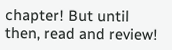chapter! But until then, read and review!